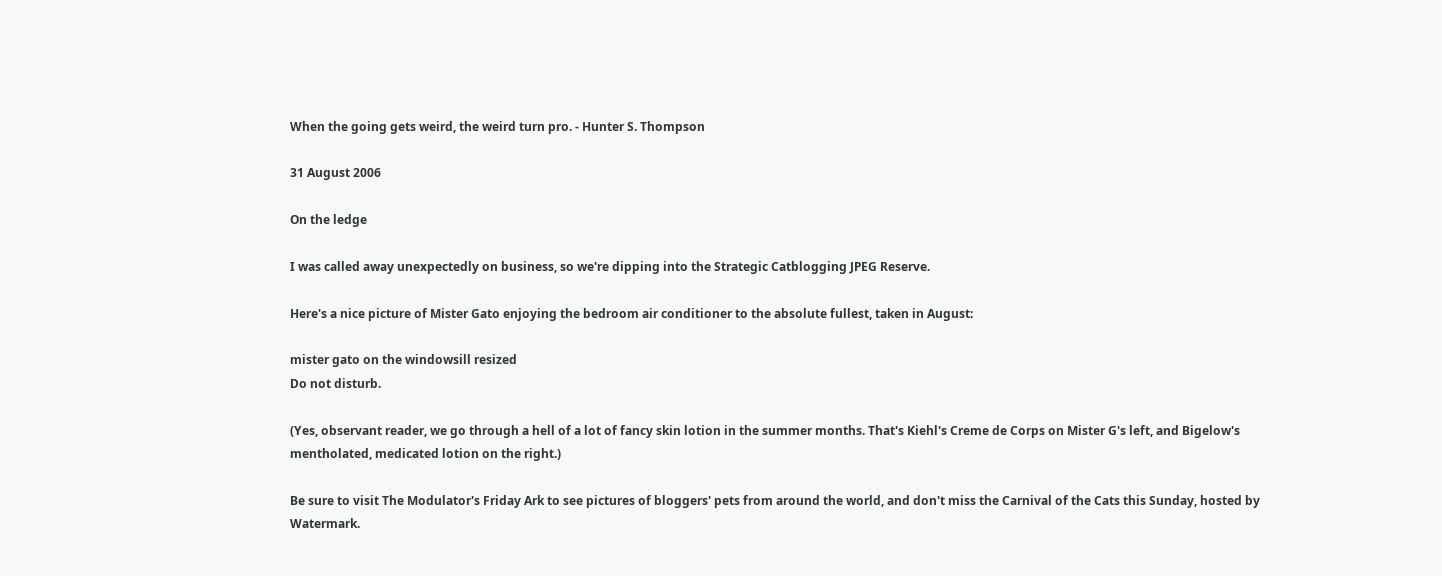When the going gets weird, the weird turn pro. - Hunter S. Thompson

31 August 2006

On the ledge

I was called away unexpectedly on business, so we're dipping into the Strategic Catblogging JPEG Reserve.

Here's a nice picture of Mister Gato enjoying the bedroom air conditioner to the absolute fullest, taken in August:

mister gato on the windowsill resized
Do not disturb.

(Yes, observant reader, we go through a hell of a lot of fancy skin lotion in the summer months. That's Kiehl's Creme de Corps on Mister G's left, and Bigelow's mentholated, medicated lotion on the right.)

Be sure to visit The Modulator's Friday Ark to see pictures of bloggers' pets from around the world, and don't miss the Carnival of the Cats this Sunday, hosted by Watermark.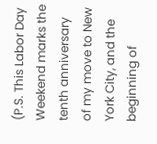(P.S. This Labor Day Weekend marks the tenth anniversary of my move to New York City, and the beginning of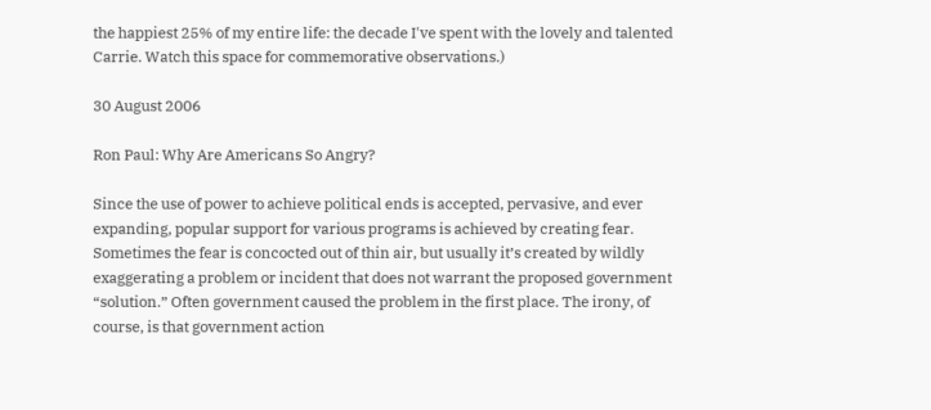the happiest 25% of my entire life: the decade I've spent with the lovely and talented Carrie. Watch this space for commemorative observations.)

30 August 2006

Ron Paul: Why Are Americans So Angry?

Since the use of power to achieve political ends is accepted, pervasive, and ever expanding, popular support for various programs is achieved by creating fear. Sometimes the fear is concocted out of thin air, but usually it’s created by wildly exaggerating a problem or incident that does not warrant the proposed government “solution.” Often government caused the problem in the first place. The irony, of course, is that government action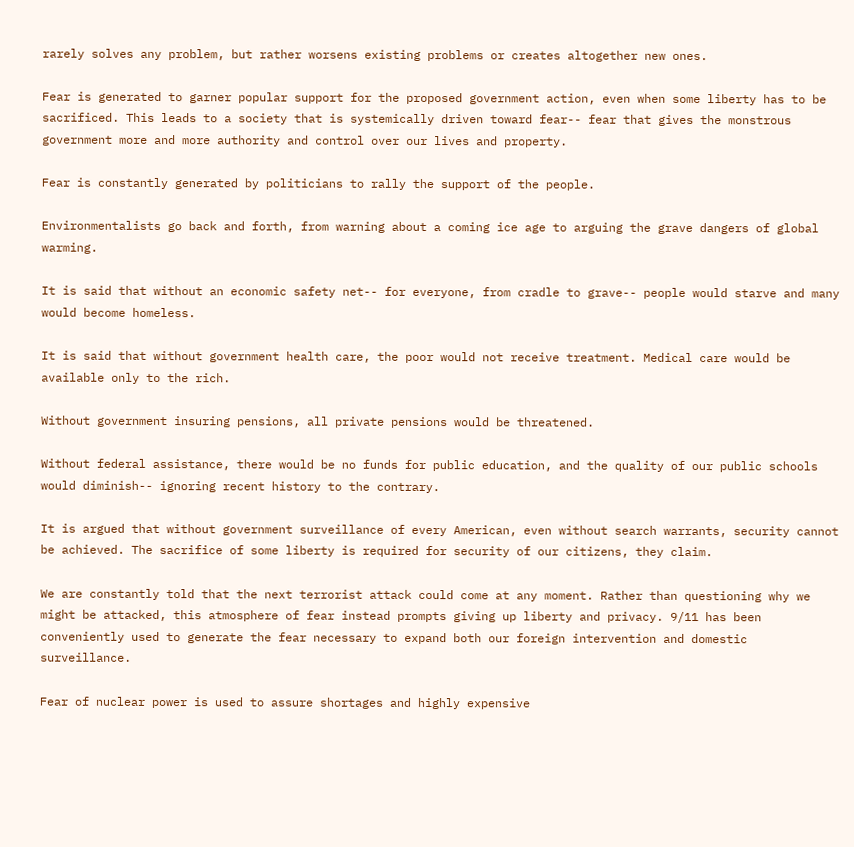rarely solves any problem, but rather worsens existing problems or creates altogether new ones.

Fear is generated to garner popular support for the proposed government action, even when some liberty has to be sacrificed. This leads to a society that is systemically driven toward fear-- fear that gives the monstrous government more and more authority and control over our lives and property.

Fear is constantly generated by politicians to rally the support of the people.

Environmentalists go back and forth, from warning about a coming ice age to arguing the grave dangers of global warming.

It is said that without an economic safety net-- for everyone, from cradle to grave-- people would starve and many would become homeless.

It is said that without government health care, the poor would not receive treatment. Medical care would be available only to the rich.

Without government insuring pensions, all private pensions would be threatened.

Without federal assistance, there would be no funds for public education, and the quality of our public schools would diminish-- ignoring recent history to the contrary.

It is argued that without government surveillance of every American, even without search warrants, security cannot be achieved. The sacrifice of some liberty is required for security of our citizens, they claim.

We are constantly told that the next terrorist attack could come at any moment. Rather than questioning why we might be attacked, this atmosphere of fear instead prompts giving up liberty and privacy. 9/11 has been conveniently used to generate the fear necessary to expand both our foreign intervention and domestic surveillance.

Fear of nuclear power is used to assure shortages and highly expensive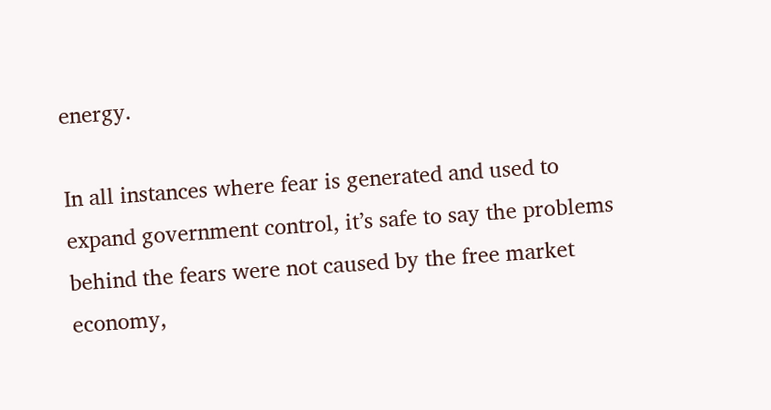energy.

In all instances where fear is generated and used to expand government control, it’s safe to say the problems behind the fears were not caused by the free market economy,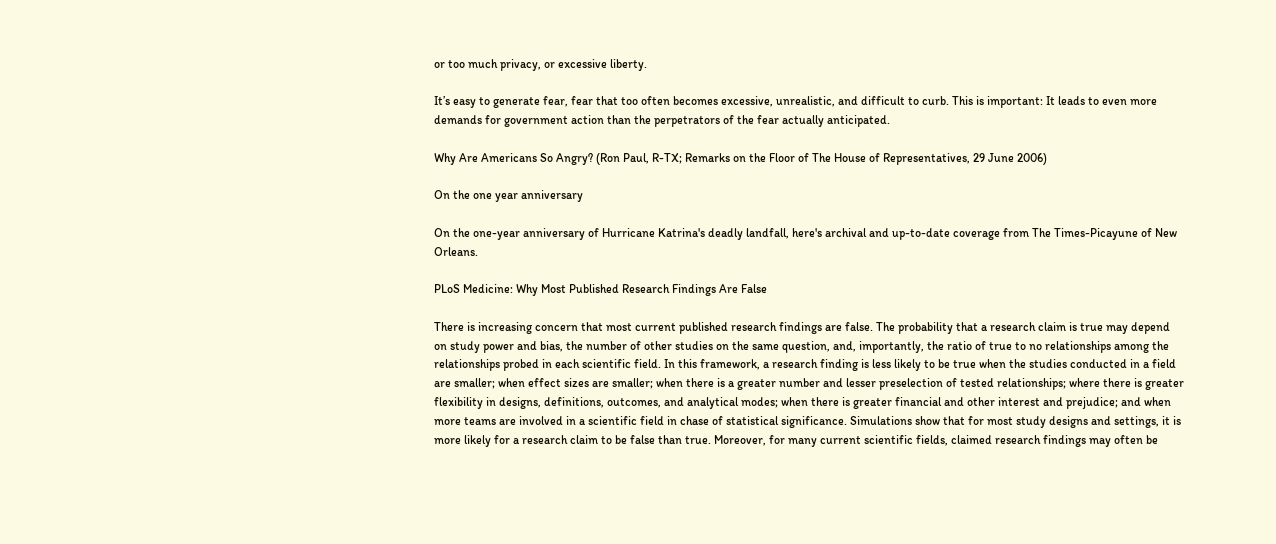or too much privacy, or excessive liberty.

It’s easy to generate fear, fear that too often becomes excessive, unrealistic, and difficult to curb. This is important: It leads to even more demands for government action than the perpetrators of the fear actually anticipated.

Why Are Americans So Angry? (Ron Paul, R-TX; Remarks on the Floor of The House of Representatives, 29 June 2006)

On the one year anniversary

On the one-year anniversary of Hurricane Katrina's deadly landfall, here's archival and up-to-date coverage from The Times-Picayune of New Orleans.

PLoS Medicine: Why Most Published Research Findings Are False

There is increasing concern that most current published research findings are false. The probability that a research claim is true may depend on study power and bias, the number of other studies on the same question, and, importantly, the ratio of true to no relationships among the relationships probed in each scientific field. In this framework, a research finding is less likely to be true when the studies conducted in a field are smaller; when effect sizes are smaller; when there is a greater number and lesser preselection of tested relationships; where there is greater flexibility in designs, definitions, outcomes, and analytical modes; when there is greater financial and other interest and prejudice; and when more teams are involved in a scientific field in chase of statistical significance. Simulations show that for most study designs and settings, it is more likely for a research claim to be false than true. Moreover, for many current scientific fields, claimed research findings may often be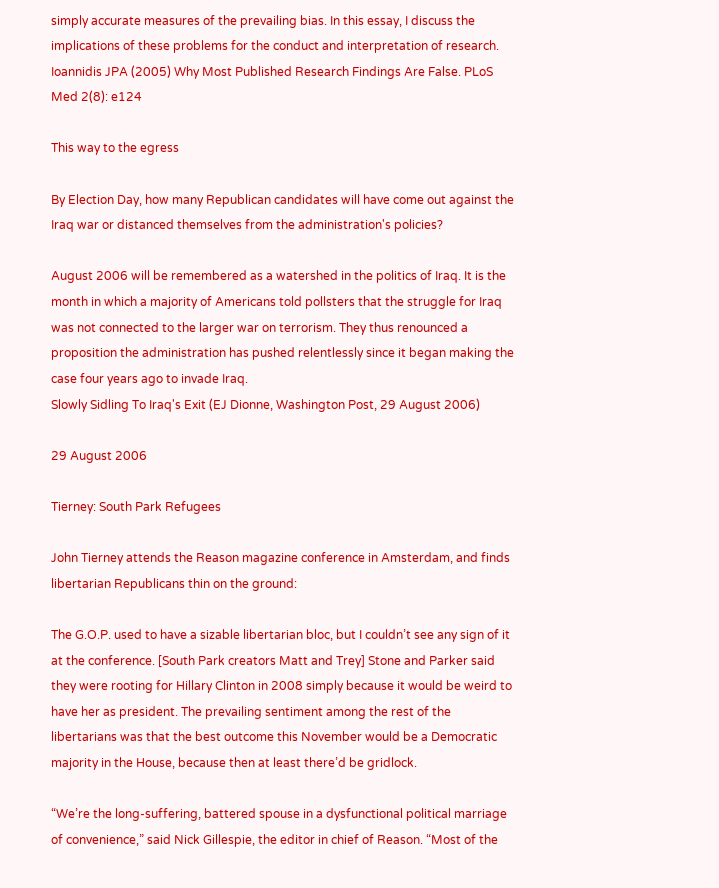simply accurate measures of the prevailing bias. In this essay, I discuss the implications of these problems for the conduct and interpretation of research.
Ioannidis JPA (2005) Why Most Published Research Findings Are False. PLoS Med 2(8): e124

This way to the egress

By Election Day, how many Republican candidates will have come out against the Iraq war or distanced themselves from the administration's policies?

August 2006 will be remembered as a watershed in the politics of Iraq. It is the month in which a majority of Americans told pollsters that the struggle for Iraq was not connected to the larger war on terrorism. They thus renounced a proposition the administration has pushed relentlessly since it began making the case four years ago to invade Iraq.
Slowly Sidling To Iraq's Exit (EJ Dionne, Washington Post, 29 August 2006)

29 August 2006

Tierney: South Park Refugees

John Tierney attends the Reason magazine conference in Amsterdam, and finds libertarian Republicans thin on the ground:

The G.O.P. used to have a sizable libertarian bloc, but I couldn’t see any sign of it at the conference. [South Park creators Matt and Trey] Stone and Parker said they were rooting for Hillary Clinton in 2008 simply because it would be weird to have her as president. The prevailing sentiment among the rest of the libertarians was that the best outcome this November would be a Democratic majority in the House, because then at least there’d be gridlock.

“We’re the long-suffering, battered spouse in a dysfunctional political marriage of convenience,” said Nick Gillespie, the editor in chief of Reason. “Most of the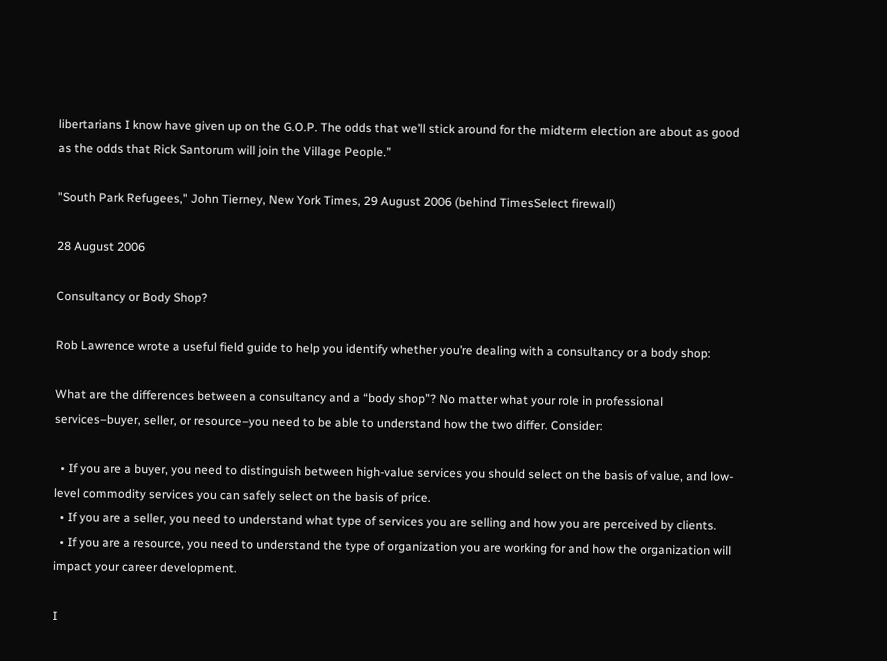libertarians I know have given up on the G.O.P. The odds that we’ll stick around for the midterm election are about as good as the odds that Rick Santorum will join the Village People.”

"South Park Refugees," John Tierney, New York Times, 29 August 2006 (behind TimesSelect firewall)

28 August 2006

Consultancy or Body Shop?

Rob Lawrence wrote a useful field guide to help you identify whether you’re dealing with a consultancy or a body shop:

What are the differences between a consultancy and a “body shop”? No matter what your role in professional services–buyer, seller, or resource–you need to be able to understand how the two differ. Consider:

  • If you are a buyer, you need to distinguish between high-value services you should select on the basis of value, and low-level commodity services you can safely select on the basis of price.
  • If you are a seller, you need to understand what type of services you are selling and how you are perceived by clients.
  • If you are a resource, you need to understand the type of organization you are working for and how the organization will impact your career development.

I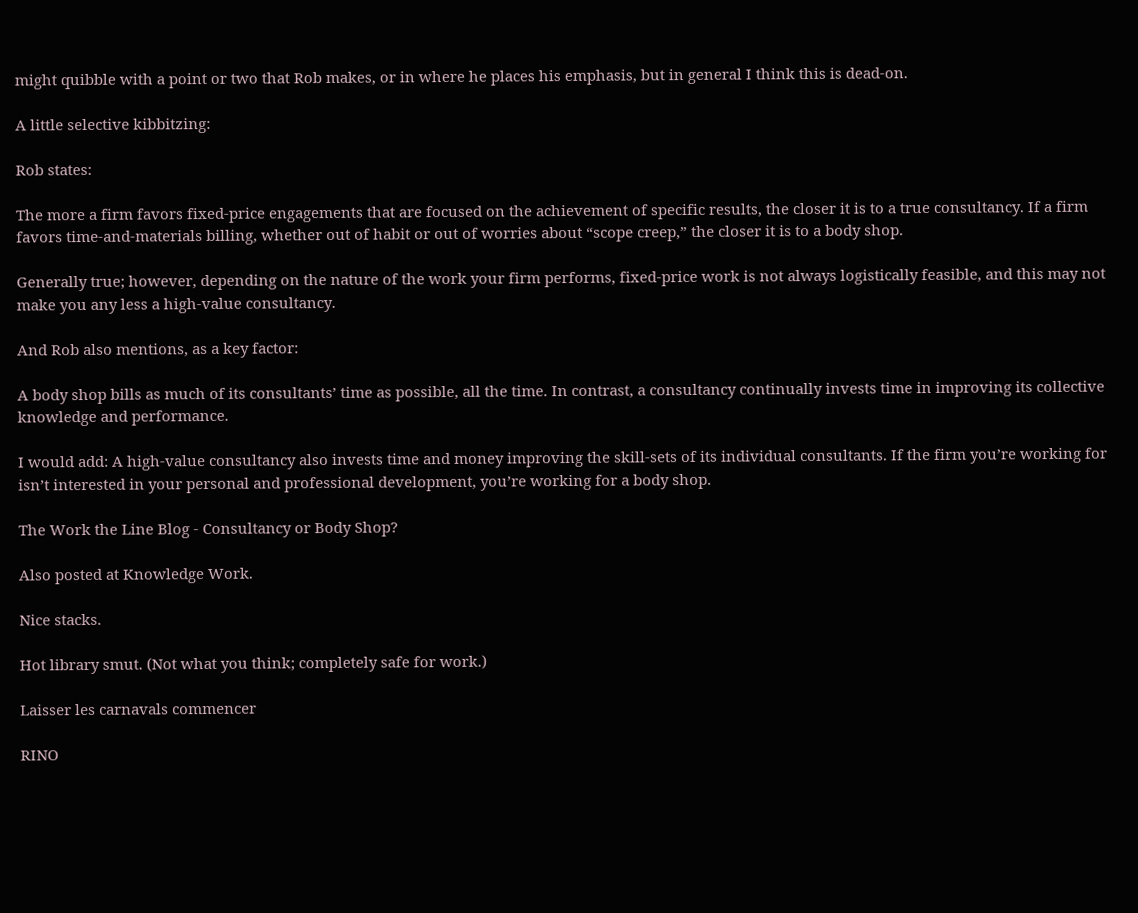might quibble with a point or two that Rob makes, or in where he places his emphasis, but in general I think this is dead-on.

A little selective kibbitzing:

Rob states:

The more a firm favors fixed-price engagements that are focused on the achievement of specific results, the closer it is to a true consultancy. If a firm favors time-and-materials billing, whether out of habit or out of worries about “scope creep,” the closer it is to a body shop.

Generally true; however, depending on the nature of the work your firm performs, fixed-price work is not always logistically feasible, and this may not make you any less a high-value consultancy.

And Rob also mentions, as a key factor:

A body shop bills as much of its consultants’ time as possible, all the time. In contrast, a consultancy continually invests time in improving its collective knowledge and performance.

I would add: A high-value consultancy also invests time and money improving the skill-sets of its individual consultants. If the firm you’re working for isn’t interested in your personal and professional development, you’re working for a body shop.

The Work the Line Blog - Consultancy or Body Shop?

Also posted at Knowledge Work.

Nice stacks.

Hot library smut. (Not what you think; completely safe for work.)

Laisser les carnavals commencer

RINO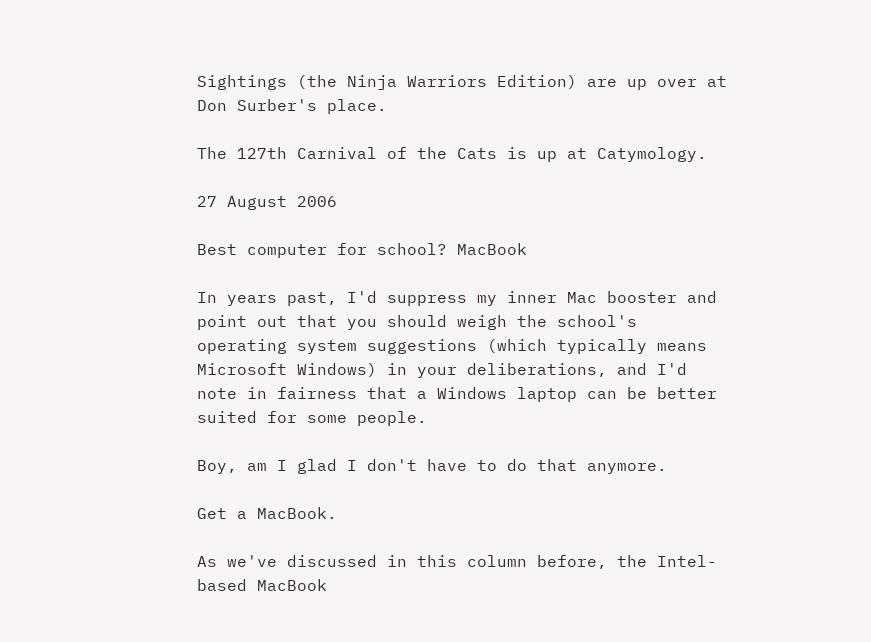Sightings (the Ninja Warriors Edition) are up over at Don Surber's place.

The 127th Carnival of the Cats is up at Catymology.

27 August 2006

Best computer for school? MacBook

In years past, I'd suppress my inner Mac booster and point out that you should weigh the school's operating system suggestions (which typically means Microsoft Windows) in your deliberations, and I'd note in fairness that a Windows laptop can be better suited for some people.

Boy, am I glad I don't have to do that anymore.

Get a MacBook.

As we've discussed in this column before, the Intel-based MacBook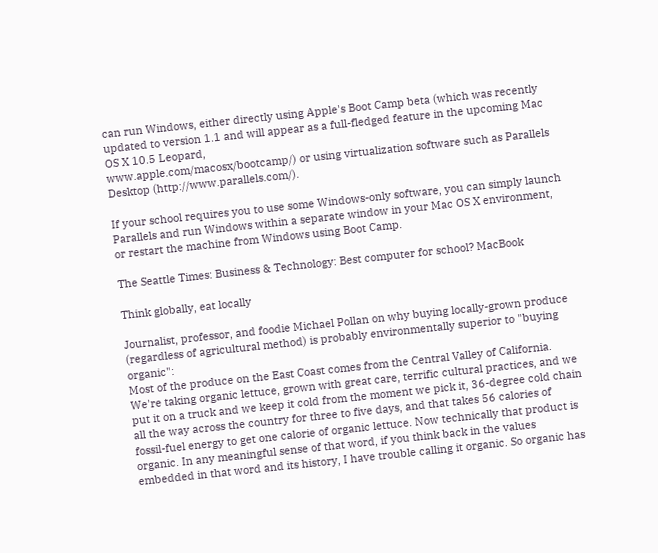can run Windows, either directly using Apple's Boot Camp beta (which was recently updated to version 1.1 and will appear as a full-fledged feature in the upcoming Mac OS X 10.5 Leopard,
www.apple.com/macosx/bootcamp/) or using virtualization software such as Parallels Desktop (http://www.parallels.com/).

If your school requires you to use some Windows-only software, you can simply launch Parallels and run Windows within a separate window in your Mac OS X environment, or restart the machine from Windows using Boot Camp.

The Seattle Times: Business & Technology: Best computer for school? MacBook

Think globally, eat locally

Journalist, professor, and foodie Michael Pollan on why buying locally-grown produce (regardless of agricultural method) is probably environmentally superior to "buying organic":
Most of the produce on the East Coast comes from the Central Valley of California. We're taking organic lettuce, grown with great care, terrific cultural practices, and we put it on a truck and we keep it cold from the moment we pick it, 36-degree cold chain all the way across the country for three to five days, and that takes 56 calories of fossil-fuel energy to get one calorie of organic lettuce. Now technically that product is organic. In any meaningful sense of that word, if you think back in the values embedded in that word and its history, I have trouble calling it organic. So organic has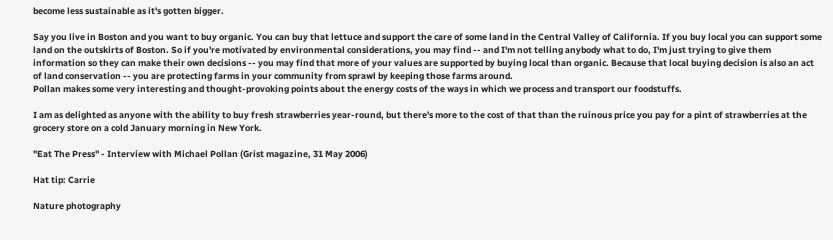become less sustainable as it's gotten bigger.

Say you live in Boston and you want to buy organic. You can buy that lettuce and support the care of some land in the Central Valley of California. If you buy local you can support some land on the outskirts of Boston. So if you're motivated by environmental considerations, you may find -- and I'm not telling anybody what to do, I'm just trying to give them information so they can make their own decisions -- you may find that more of your values are supported by buying local than organic. Because that local buying decision is also an act of land conservation -- you are protecting farms in your community from sprawl by keeping those farms around.
Pollan makes some very interesting and thought-provoking points about the energy costs of the ways in which we process and transport our foodstuffs.

I am as delighted as anyone with the ability to buy fresh strawberries year-round, but there's more to the cost of that than the ruinous price you pay for a pint of strawberries at the grocery store on a cold January morning in New York.

"Eat The Press" - Interview with Michael Pollan (Grist magazine, 31 May 2006)

Hat tip: Carrie

Nature photography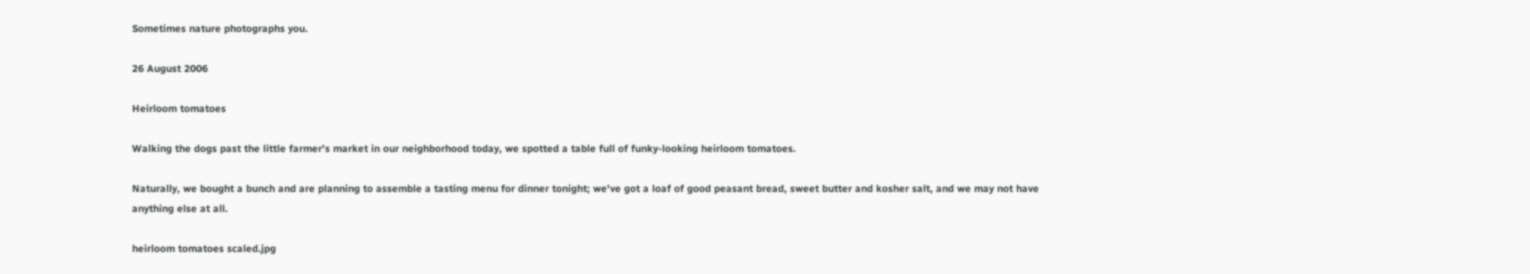Sometimes nature photographs you.

26 August 2006

Heirloom tomatoes

Walking the dogs past the little farmer's market in our neighborhood today, we spotted a table full of funky-looking heirloom tomatoes.

Naturally, we bought a bunch and are planning to assemble a tasting menu for dinner tonight; we've got a loaf of good peasant bread, sweet butter and kosher salt, and we may not have anything else at all.

heirloom tomatoes scaled.jpg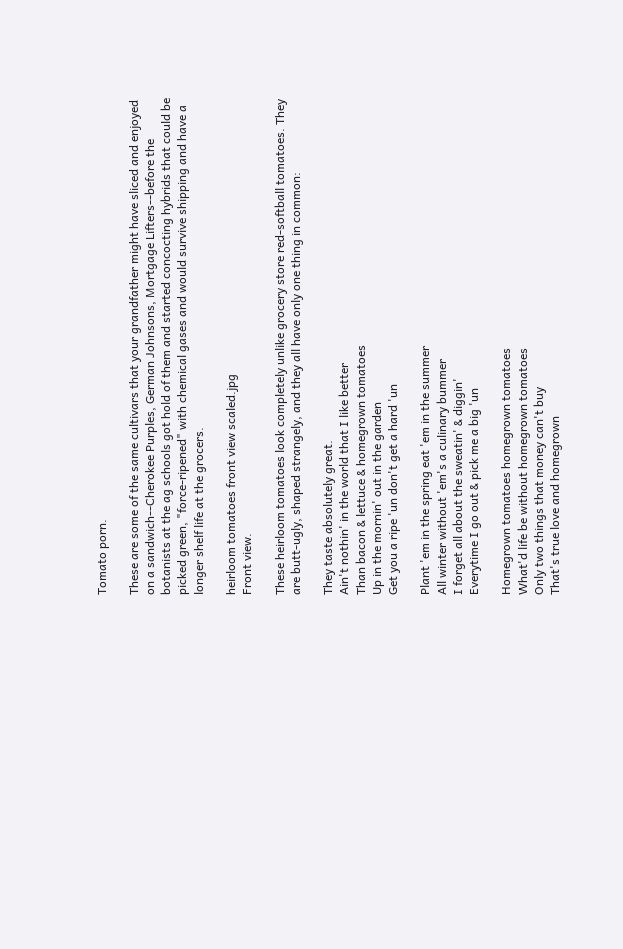Tomato porn.

These are some of the same cultivars that your grandfather might have sliced and enjoyed on a sandwich--Cherokee Purples, German Johnsons, Mortgage Lifters--before the botanists at the ag schools got hold of them and started concocting hybrids that could be picked green, "force-ripened" with chemical gases and would survive shipping and have a longer shelf life at the grocers.

heirloom tomatoes front view scaled.jpg
Front view.

These heirloom tomatoes look completely unlike grocery store red-softball tomatoes. They are butt-ugly, shaped strangely, and they all have only one thing in common:

They taste absolutely great.
Ain't nothin' in the world that I like better
Than bacon & lettuce & homegrown tomatoes
Up in the mornin' out in the garden
Get you a ripe 'un don't get a hard 'un

Plant 'em in the spring eat 'em in the summer
All winter without 'em's a culinary bummer
I forget all about the sweatin' & diggin'
Everytime I go out & pick me a big 'un

Homegrown tomatoes homegrown tomatoes
What'd life be without homegrown tomatoes
Only two things that money can't buy
That's true love and homegrown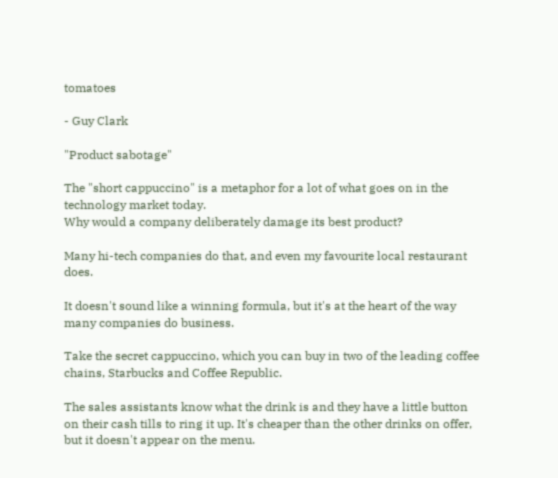tomatoes

- Guy Clark

"Product sabotage"

The "short cappuccino" is a metaphor for a lot of what goes on in the technology market today.
Why would a company deliberately damage its best product?

Many hi-tech companies do that, and even my favourite local restaurant does.

It doesn't sound like a winning formula, but it's at the heart of the way many companies do business.

Take the secret cappuccino, which you can buy in two of the leading coffee chains, Starbucks and Coffee Republic.

The sales assistants know what the drink is and they have a little button on their cash tills to ring it up. It's cheaper than the other drinks on offer, but it doesn't appear on the menu.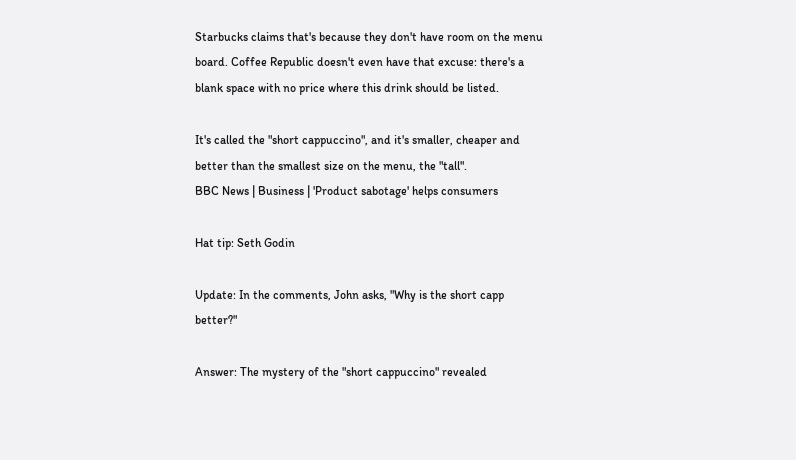Starbucks claims that's because they don't have room on the menu board. Coffee Republic doesn't even have that excuse: there's a blank space with no price where this drink should be listed.

It's called the "short cappuccino", and it's smaller, cheaper and better than the smallest size on the menu, the "tall".
BBC News | Business | 'Product sabotage' helps consumers

Hat tip: Seth Godin

Update: In the comments, John asks, "Why is the short capp better?"

Answer: The mystery of the "short cappuccino" revealed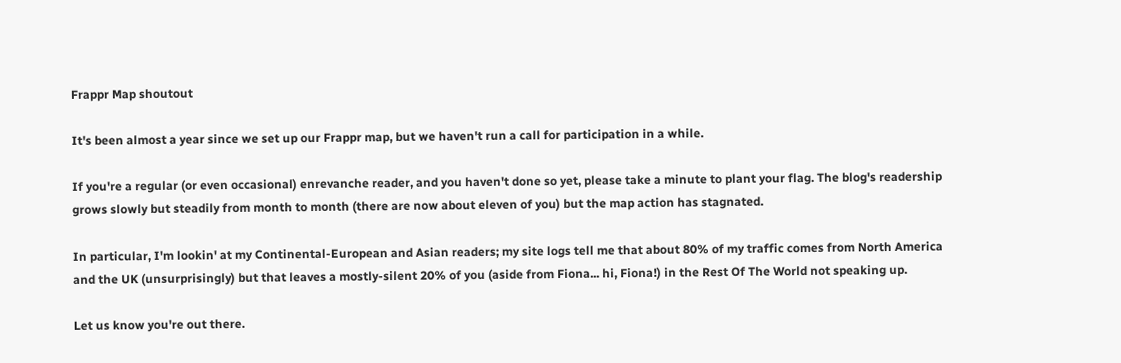Frappr Map shoutout

It's been almost a year since we set up our Frappr map, but we haven't run a call for participation in a while.

If you're a regular (or even occasional) enrevanche reader, and you haven't done so yet, please take a minute to plant your flag. The blog's readership grows slowly but steadily from month to month (there are now about eleven of you) but the map action has stagnated.

In particular, I'm lookin' at my Continental-European and Asian readers; my site logs tell me that about 80% of my traffic comes from North America and the UK (unsurprisingly) but that leaves a mostly-silent 20% of you (aside from Fiona... hi, Fiona!) in the Rest Of The World not speaking up.

Let us know you're out there.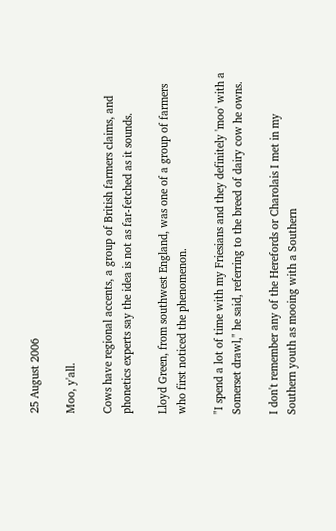25 August 2006

Moo, y'all.

Cows have regional accents, a group of British farmers claims, and phonetics experts say the idea is not as far-fetched as it sounds.

Lloyd Green, from southwest England, was one of a group of farmers who first noticed the phenomenon.

"I spend a lot of time with my Friesians and they definitely 'moo' with a Somerset drawl," he said, referring to the breed of dairy cow he owns.

I don't remember any of the Herefords or Charolais I met in my Southern youth as mooing with a Southern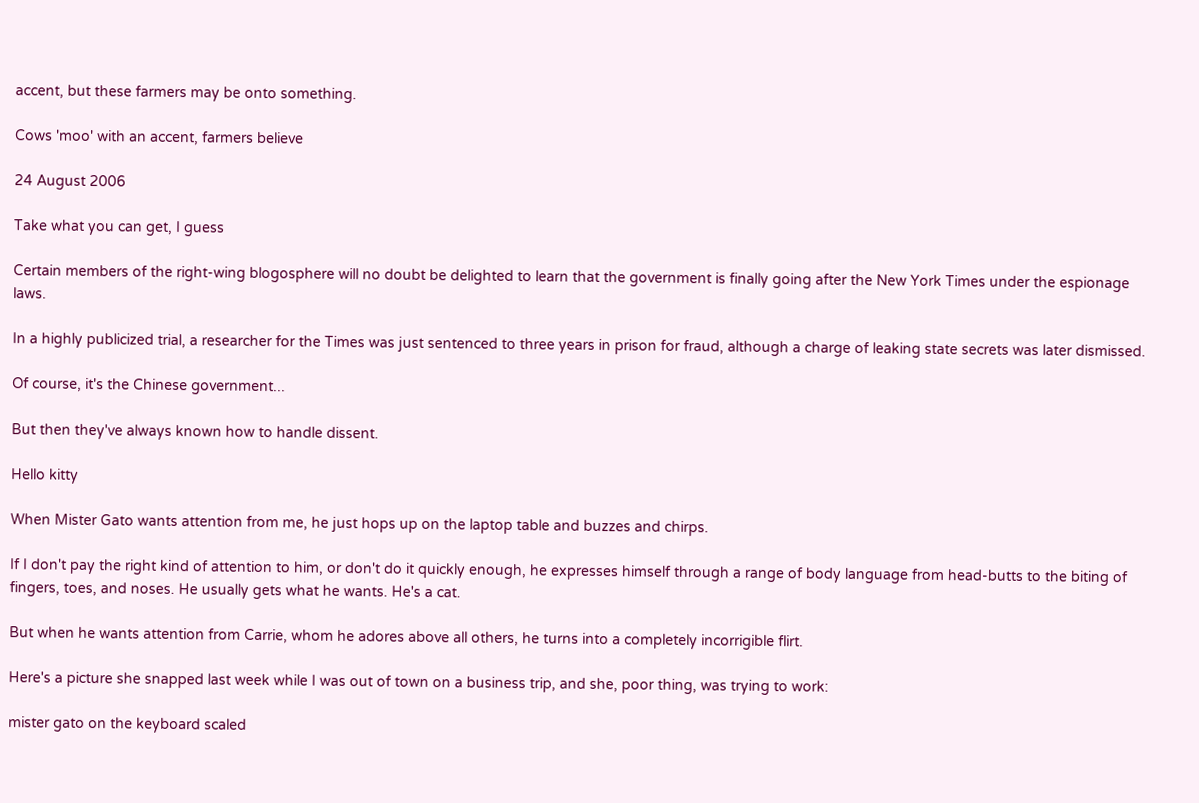accent, but these farmers may be onto something.

Cows 'moo' with an accent, farmers believe

24 August 2006

Take what you can get, I guess

Certain members of the right-wing blogosphere will no doubt be delighted to learn that the government is finally going after the New York Times under the espionage laws.

In a highly publicized trial, a researcher for the Times was just sentenced to three years in prison for fraud, although a charge of leaking state secrets was later dismissed.

Of course, it's the Chinese government...

But then they've always known how to handle dissent.

Hello kitty

When Mister Gato wants attention from me, he just hops up on the laptop table and buzzes and chirps.

If I don't pay the right kind of attention to him, or don't do it quickly enough, he expresses himself through a range of body language from head-butts to the biting of fingers, toes, and noses. He usually gets what he wants. He's a cat.

But when he wants attention from Carrie, whom he adores above all others, he turns into a completely incorrigible flirt.

Here's a picture she snapped last week while I was out of town on a business trip, and she, poor thing, was trying to work:

mister gato on the keyboard scaled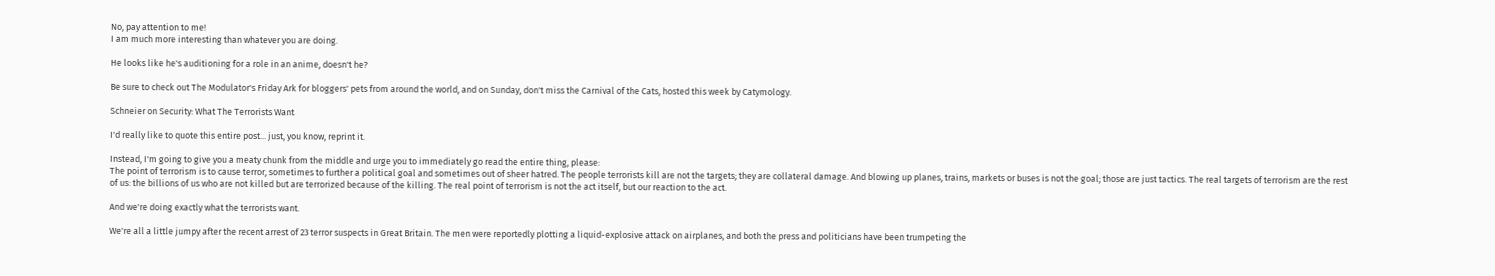No, pay attention to me!
I am much more interesting than whatever you are doing.

He looks like he's auditioning for a role in an anime, doesn't he?

Be sure to check out The Modulator's Friday Ark for bloggers' pets from around the world, and on Sunday, don't miss the Carnival of the Cats, hosted this week by Catymology.

Schneier on Security: What The Terrorists Want

I'd really like to quote this entire post... just, you know, reprint it.

Instead, I'm going to give you a meaty chunk from the middle and urge you to immediately go read the entire thing, please:
The point of terrorism is to cause terror, sometimes to further a political goal and sometimes out of sheer hatred. The people terrorists kill are not the targets; they are collateral damage. And blowing up planes, trains, markets or buses is not the goal; those are just tactics. The real targets of terrorism are the rest of us: the billions of us who are not killed but are terrorized because of the killing. The real point of terrorism is not the act itself, but our reaction to the act.

And we're doing exactly what the terrorists want.

We're all a little jumpy after the recent arrest of 23 terror suspects in Great Britain. The men were reportedly plotting a liquid-explosive attack on airplanes, and both the press and politicians have been trumpeting the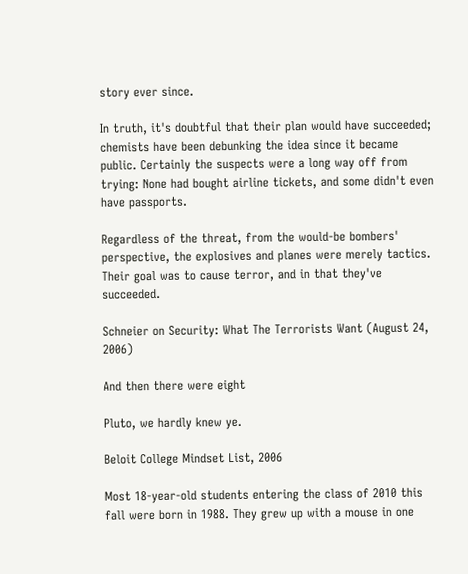story ever since.

In truth, it's doubtful that their plan would have succeeded; chemists have been debunking the idea since it became public. Certainly the suspects were a long way off from trying: None had bought airline tickets, and some didn't even have passports.

Regardless of the threat, from the would-be bombers' perspective, the explosives and planes were merely tactics. Their goal was to cause terror, and in that they've succeeded.

Schneier on Security: What The Terrorists Want (August 24, 2006)

And then there were eight

Pluto, we hardly knew ye.

Beloit College Mindset List, 2006

Most 18-year-old students entering the class of 2010 this fall were born in 1988. They grew up with a mouse in one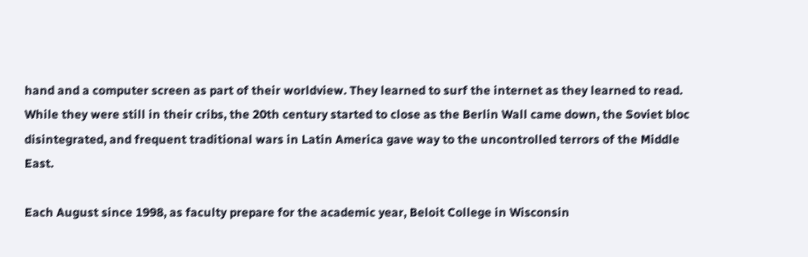hand and a computer screen as part of their worldview. They learned to surf the internet as they learned to read. While they were still in their cribs, the 20th century started to close as the Berlin Wall came down, the Soviet bloc disintegrated, and frequent traditional wars in Latin America gave way to the uncontrolled terrors of the Middle East.

Each August since 1998, as faculty prepare for the academic year, Beloit College in Wisconsin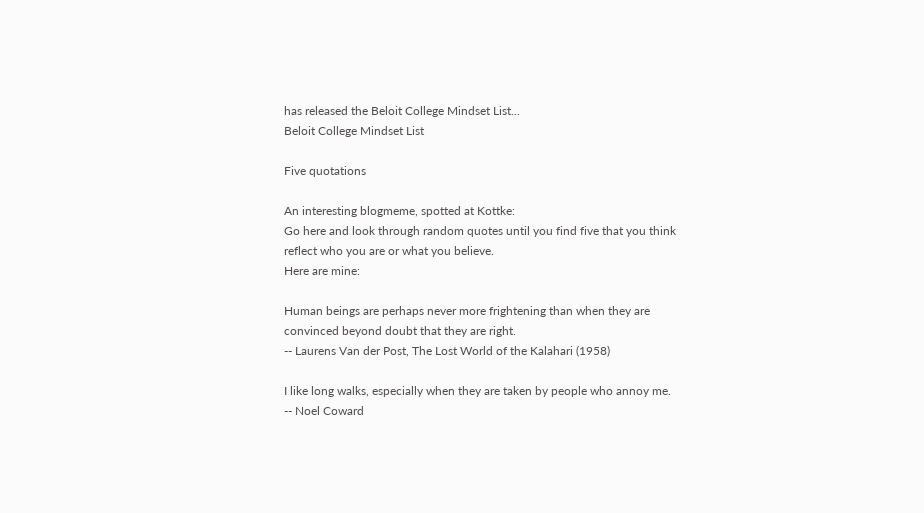has released the Beloit College Mindset List...
Beloit College Mindset List

Five quotations

An interesting blogmeme, spotted at Kottke:
Go here and look through random quotes until you find five that you think reflect who you are or what you believe.
Here are mine:

Human beings are perhaps never more frightening than when they are convinced beyond doubt that they are right.
-- Laurens Van der Post, The Lost World of the Kalahari (1958)

I like long walks, especially when they are taken by people who annoy me.
-- Noel Coward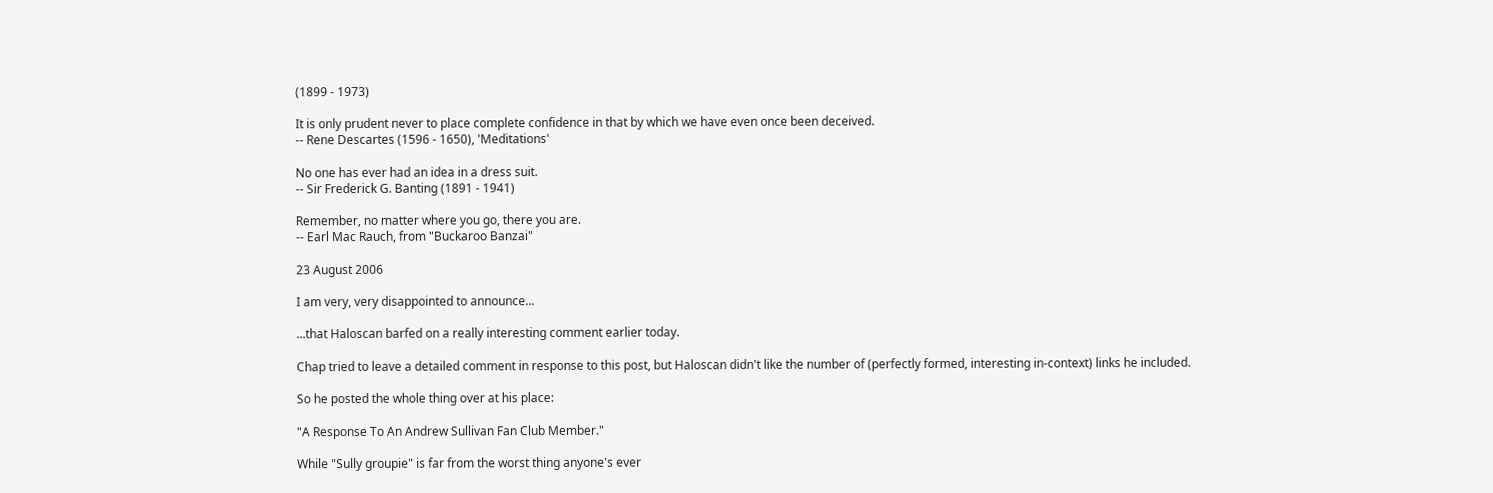(1899 - 1973)

It is only prudent never to place complete confidence in that by which we have even once been deceived.
-- Rene Descartes (1596 - 1650), 'Meditations'

No one has ever had an idea in a dress suit.
-- Sir Frederick G. Banting (1891 - 1941)

Remember, no matter where you go, there you are.
-- Earl Mac Rauch, from "Buckaroo Banzai"

23 August 2006

I am very, very disappointed to announce...

...that Haloscan barfed on a really interesting comment earlier today.

Chap tried to leave a detailed comment in response to this post, but Haloscan didn't like the number of (perfectly formed, interesting in-context) links he included.

So he posted the whole thing over at his place:

"A Response To An Andrew Sullivan Fan Club Member."

While "Sully groupie" is far from the worst thing anyone's ever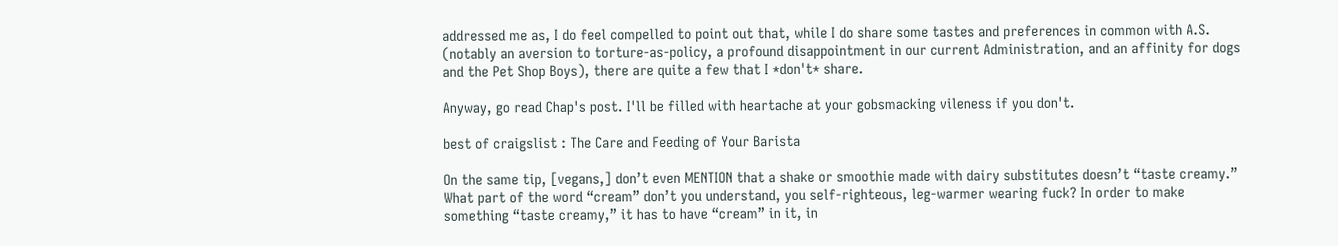addressed me as, I do feel compelled to point out that, while I do share some tastes and preferences in common with A.S. (notably an aversion to torture-as-policy, a profound disappointment in our current Administration, and an affinity for dogs and the Pet Shop Boys), there are quite a few that I *don't* share.

Anyway, go read Chap's post. I'll be filled with heartache at your gobsmacking vileness if you don't.

best of craigslist : The Care and Feeding of Your Barista

On the same tip, [vegans,] don’t even MENTION that a shake or smoothie made with dairy substitutes doesn’t “taste creamy.” What part of the word “cream” don’t you understand, you self-righteous, leg-warmer wearing fuck? In order to make something “taste creamy,” it has to have “cream” in it, in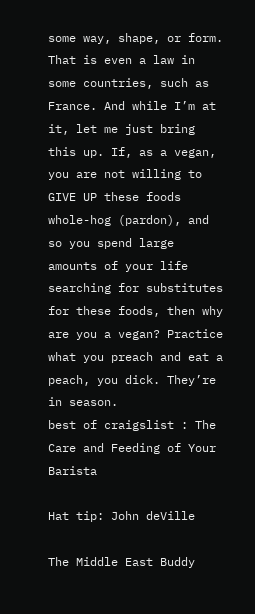some way, shape, or form. That is even a law in some countries, such as France. And while I’m at it, let me just bring this up. If, as a vegan, you are not willing to GIVE UP these foods whole-hog (pardon), and so you spend large amounts of your life searching for substitutes for these foods, then why are you a vegan? Practice what you preach and eat a peach, you dick. They’re in season.
best of craigslist : The Care and Feeding of Your Barista

Hat tip: John deVille

The Middle East Buddy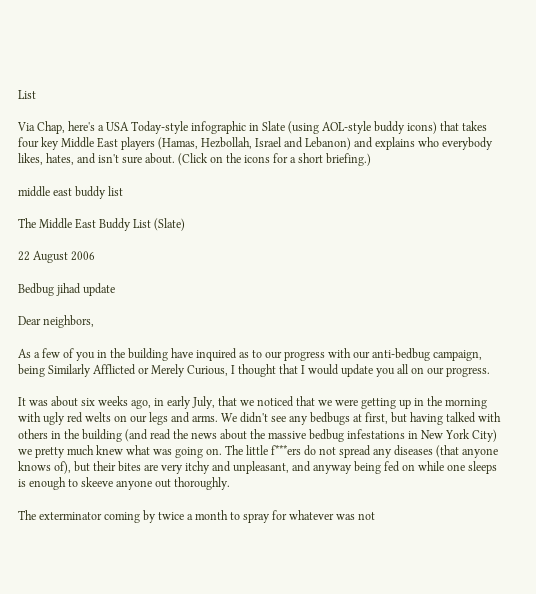List

Via Chap, here's a USA Today-style infographic in Slate (using AOL-style buddy icons) that takes four key Middle East players (Hamas, Hezbollah, Israel and Lebanon) and explains who everybody likes, hates, and isn't sure about. (Click on the icons for a short briefing.)

middle east buddy list

The Middle East Buddy List (Slate)

22 August 2006

Bedbug jihad update

Dear neighbors,

As a few of you in the building have inquired as to our progress with our anti-bedbug campaign, being Similarly Afflicted or Merely Curious, I thought that I would update you all on our progress.

It was about six weeks ago, in early July, that we noticed that we were getting up in the morning with ugly red welts on our legs and arms. We didn't see any bedbugs at first, but having talked with others in the building (and read the news about the massive bedbug infestations in New York City) we pretty much knew what was going on. The little f***ers do not spread any diseases (that anyone knows of), but their bites are very itchy and unpleasant, and anyway being fed on while one sleeps is enough to skeeve anyone out thoroughly.

The exterminator coming by twice a month to spray for whatever was not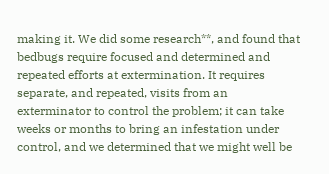making it. We did some research**, and found that bedbugs require focused and determined and repeated efforts at extermination. It requires separate, and repeated, visits from an exterminator to control the problem; it can take weeks or months to bring an infestation under control, and we determined that we might well be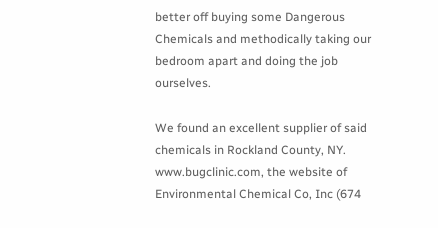better off buying some Dangerous Chemicals and methodically taking our bedroom apart and doing the job ourselves.

We found an excellent supplier of said chemicals in Rockland County, NY. www.bugclinic.com, the website of Environmental Chemical Co, Inc (674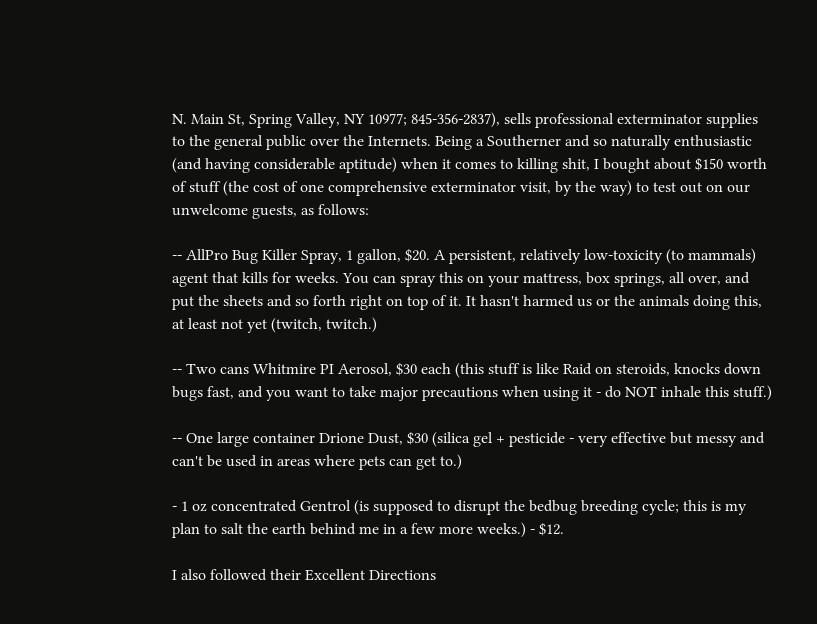N. Main St, Spring Valley, NY 10977; 845-356-2837), sells professional exterminator supplies to the general public over the Internets. Being a Southerner and so naturally enthusiastic (and having considerable aptitude) when it comes to killing shit, I bought about $150 worth of stuff (the cost of one comprehensive exterminator visit, by the way) to test out on our unwelcome guests, as follows:

-- AllPro Bug Killer Spray, 1 gallon, $20. A persistent, relatively low-toxicity (to mammals) agent that kills for weeks. You can spray this on your mattress, box springs, all over, and put the sheets and so forth right on top of it. It hasn't harmed us or the animals doing this, at least not yet (twitch, twitch.)

-- Two cans Whitmire PI Aerosol, $30 each (this stuff is like Raid on steroids, knocks down bugs fast, and you want to take major precautions when using it - do NOT inhale this stuff.)

-- One large container Drione Dust, $30 (silica gel + pesticide - very effective but messy and can't be used in areas where pets can get to.)

- 1 oz concentrated Gentrol (is supposed to disrupt the bedbug breeding cycle; this is my plan to salt the earth behind me in a few more weeks.) - $12.

I also followed their Excellent Directions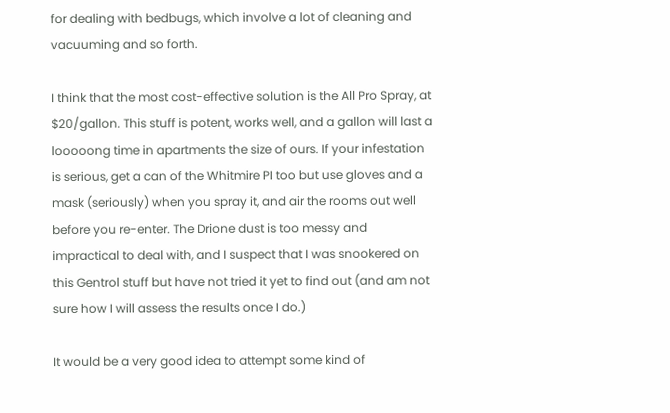for dealing with bedbugs, which involve a lot of cleaning and vacuuming and so forth.

I think that the most cost-effective solution is the All Pro Spray, at $20/gallon. This stuff is potent, works well, and a gallon will last a looooong time in apartments the size of ours. If your infestation is serious, get a can of the Whitmire PI too but use gloves and a mask (seriously) when you spray it, and air the rooms out well before you re-enter. The Drione dust is too messy and impractical to deal with, and I suspect that I was snookered on this Gentrol stuff but have not tried it yet to find out (and am not sure how I will assess the results once I do.)

It would be a very good idea to attempt some kind of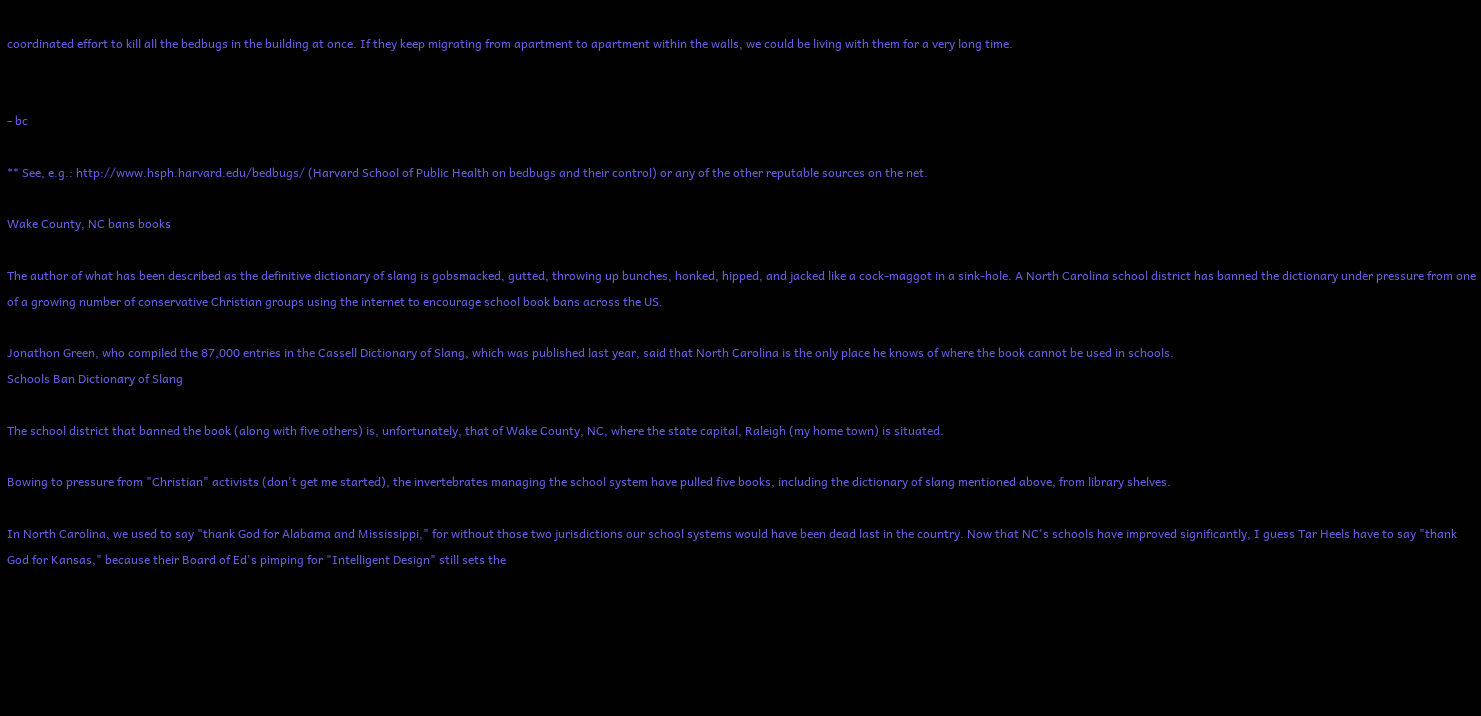coordinated effort to kill all the bedbugs in the building at once. If they keep migrating from apartment to apartment within the walls, we could be living with them for a very long time.


- bc

** See, e.g.: http://www.hsph.harvard.edu/bedbugs/ (Harvard School of Public Health on bedbugs and their control) or any of the other reputable sources on the net.

Wake County, NC bans books

The author of what has been described as the definitive dictionary of slang is gobsmacked, gutted, throwing up bunches, honked, hipped, and jacked like a cock-maggot in a sink-hole. A North Carolina school district has banned the dictionary under pressure from one of a growing number of conservative Christian groups using the internet to encourage school book bans across the US.

Jonathon Green, who compiled the 87,000 entries in the Cassell Dictionary of Slang, which was published last year, said that North Carolina is the only place he knows of where the book cannot be used in schools.
Schools Ban Dictionary of Slang

The school district that banned the book (along with five others) is, unfortunately, that of Wake County, NC, where the state capital, Raleigh (my home town) is situated.

Bowing to pressure from "Christian" activists (don't get me started), the invertebrates managing the school system have pulled five books, including the dictionary of slang mentioned above, from library shelves.

In North Carolina, we used to say "thank God for Alabama and Mississippi," for without those two jurisdictions our school systems would have been dead last in the country. Now that NC's schools have improved significantly, I guess Tar Heels have to say "thank God for Kansas," because their Board of Ed's pimping for "Intelligent Design" still sets the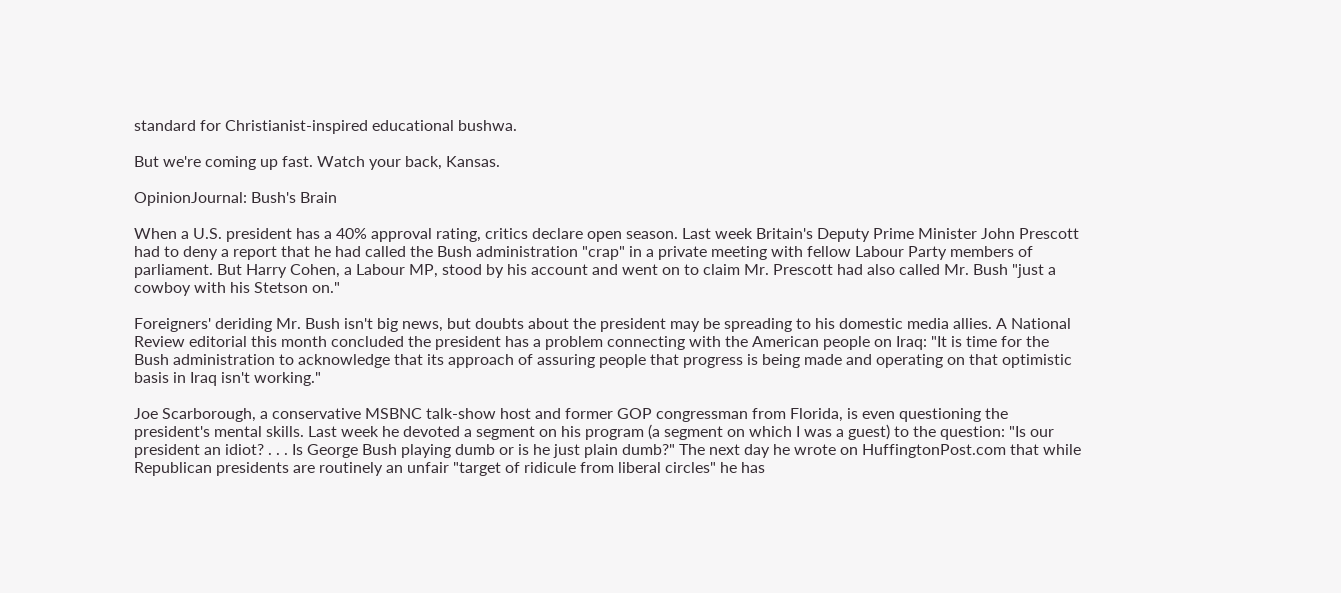standard for Christianist-inspired educational bushwa.

But we're coming up fast. Watch your back, Kansas.

OpinionJournal: Bush's Brain

When a U.S. president has a 40% approval rating, critics declare open season. Last week Britain's Deputy Prime Minister John Prescott had to deny a report that he had called the Bush administration "crap" in a private meeting with fellow Labour Party members of parliament. But Harry Cohen, a Labour MP, stood by his account and went on to claim Mr. Prescott had also called Mr. Bush "just a cowboy with his Stetson on."

Foreigners' deriding Mr. Bush isn't big news, but doubts about the president may be spreading to his domestic media allies. A National Review editorial this month concluded the president has a problem connecting with the American people on Iraq: "It is time for the Bush administration to acknowledge that its approach of assuring people that progress is being made and operating on that optimistic basis in Iraq isn't working."

Joe Scarborough, a conservative MSBNC talk-show host and former GOP congressman from Florida, is even questioning the president's mental skills. Last week he devoted a segment on his program (a segment on which I was a guest) to the question: "Is our president an idiot? . . . Is George Bush playing dumb or is he just plain dumb?" The next day he wrote on HuffingtonPost.com that while Republican presidents are routinely an unfair "target of ridicule from liberal circles" he has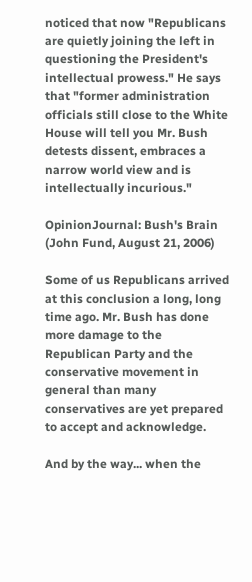noticed that now "Republicans are quietly joining the left in questioning the President's intellectual prowess." He says that "former administration officials still close to the White House will tell you Mr. Bush detests dissent, embraces a narrow world view and is intellectually incurious."

OpinionJournal: Bush's Brain (John Fund, August 21, 2006)

Some of us Republicans arrived at this conclusion a long, long time ago. Mr. Bush has done more damage to the Republican Party and the conservative movement in general than many conservatives are yet prepared to accept and acknowledge.

And by the way... when the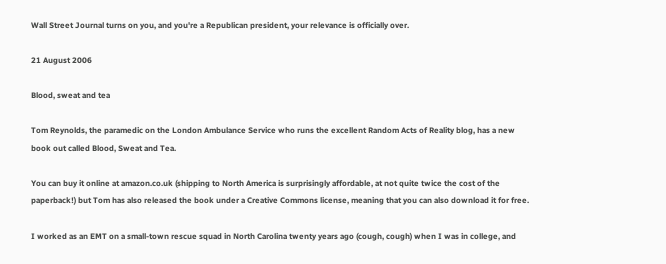Wall Street Journal turns on you, and you're a Republican president, your relevance is officially over.

21 August 2006

Blood, sweat and tea

Tom Reynolds, the paramedic on the London Ambulance Service who runs the excellent Random Acts of Reality blog, has a new book out called Blood, Sweat and Tea.

You can buy it online at amazon.co.uk (shipping to North America is surprisingly affordable, at not quite twice the cost of the paperback!) but Tom has also released the book under a Creative Commons license, meaning that you can also download it for free.

I worked as an EMT on a small-town rescue squad in North Carolina twenty years ago (cough, cough) when I was in college, and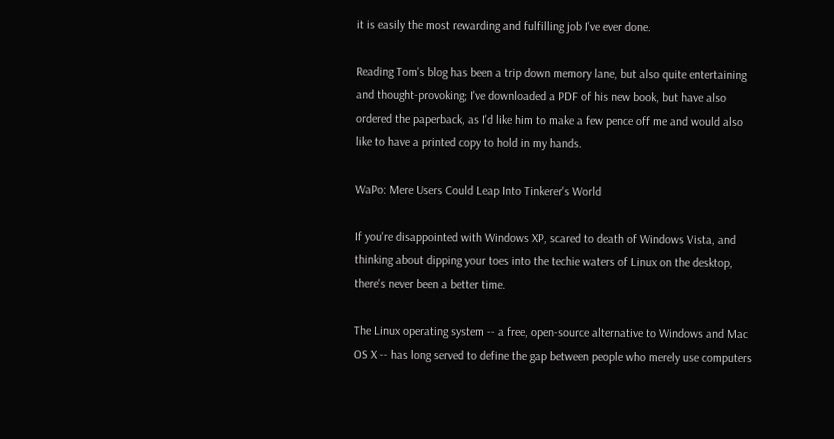it is easily the most rewarding and fulfilling job I've ever done.

Reading Tom's blog has been a trip down memory lane, but also quite entertaining and thought-provoking; I've downloaded a PDF of his new book, but have also ordered the paperback, as I'd like him to make a few pence off me and would also like to have a printed copy to hold in my hands.

WaPo: Mere Users Could Leap Into Tinkerer's World

If you're disappointed with Windows XP, scared to death of Windows Vista, and thinking about dipping your toes into the techie waters of Linux on the desktop, there's never been a better time.

The Linux operating system -- a free, open-source alternative to Windows and Mac OS X -- has long served to define the gap between people who merely use computers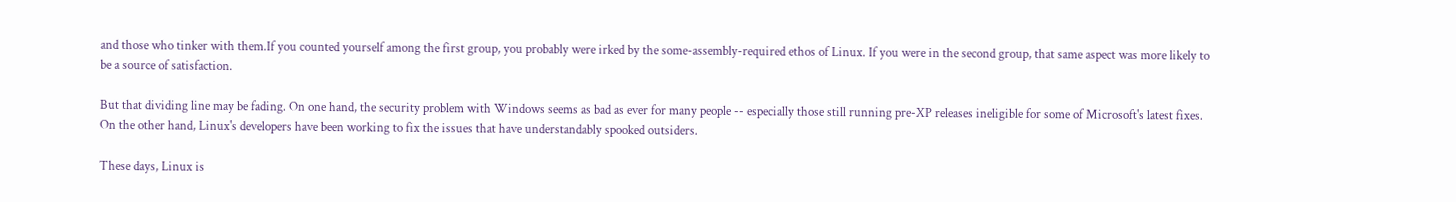and those who tinker with them.If you counted yourself among the first group, you probably were irked by the some-assembly-required ethos of Linux. If you were in the second group, that same aspect was more likely to be a source of satisfaction.

But that dividing line may be fading. On one hand, the security problem with Windows seems as bad as ever for many people -- especially those still running pre-XP releases ineligible for some of Microsoft's latest fixes. On the other hand, Linux's developers have been working to fix the issues that have understandably spooked outsiders.

These days, Linux is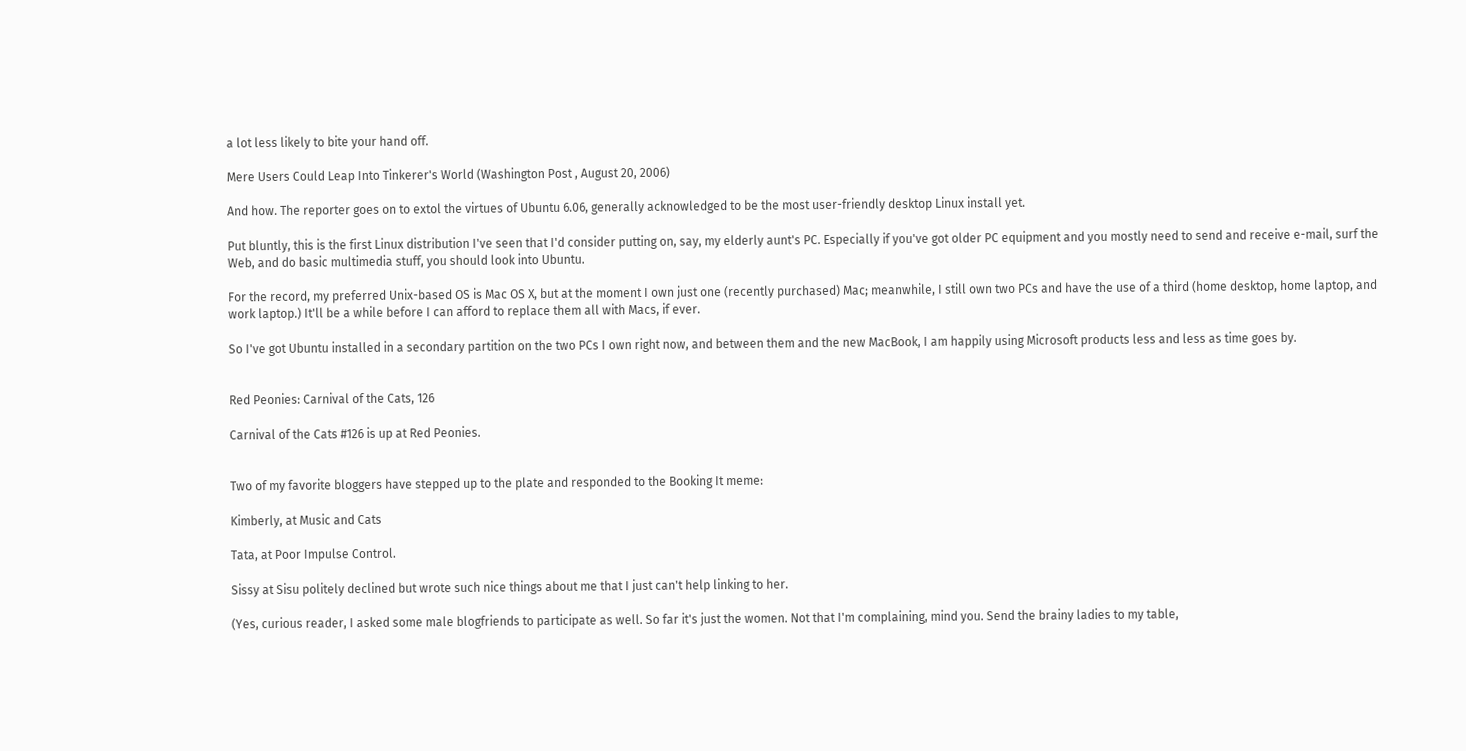a lot less likely to bite your hand off.

Mere Users Could Leap Into Tinkerer's World (Washington Post , August 20, 2006)

And how. The reporter goes on to extol the virtues of Ubuntu 6.06, generally acknowledged to be the most user-friendly desktop Linux install yet.

Put bluntly, this is the first Linux distribution I've seen that I'd consider putting on, say, my elderly aunt's PC. Especially if you've got older PC equipment and you mostly need to send and receive e-mail, surf the Web, and do basic multimedia stuff, you should look into Ubuntu.

For the record, my preferred Unix-based OS is Mac OS X, but at the moment I own just one (recently purchased) Mac; meanwhile, I still own two PCs and have the use of a third (home desktop, home laptop, and work laptop.) It'll be a while before I can afford to replace them all with Macs, if ever.

So I've got Ubuntu installed in a secondary partition on the two PCs I own right now, and between them and the new MacBook, I am happily using Microsoft products less and less as time goes by.


Red Peonies: Carnival of the Cats, 126

Carnival of the Cats #126 is up at Red Peonies.


Two of my favorite bloggers have stepped up to the plate and responded to the Booking It meme:

Kimberly, at Music and Cats

Tata, at Poor Impulse Control.

Sissy at Sisu politely declined but wrote such nice things about me that I just can't help linking to her.

(Yes, curious reader, I asked some male blogfriends to participate as well. So far it's just the women. Not that I'm complaining, mind you. Send the brainy ladies to my table,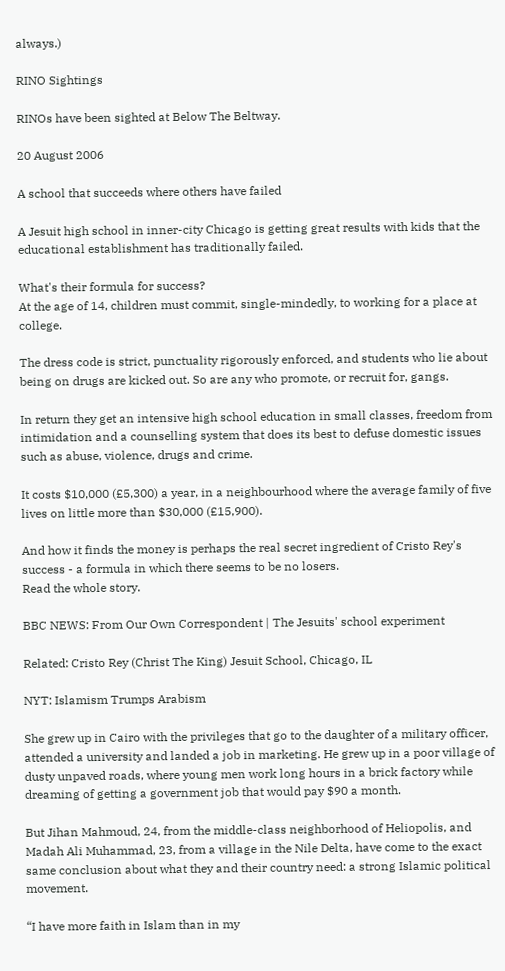always.)

RINO Sightings

RINOs have been sighted at Below The Beltway.

20 August 2006

A school that succeeds where others have failed

A Jesuit high school in inner-city Chicago is getting great results with kids that the educational establishment has traditionally failed.

What's their formula for success?
At the age of 14, children must commit, single-mindedly, to working for a place at college.

The dress code is strict, punctuality rigorously enforced, and students who lie about being on drugs are kicked out. So are any who promote, or recruit for, gangs.

In return they get an intensive high school education in small classes, freedom from intimidation and a counselling system that does its best to defuse domestic issues such as abuse, violence, drugs and crime.

It costs $10,000 (£5,300) a year, in a neighbourhood where the average family of five lives on little more than $30,000 (£15,900).

And how it finds the money is perhaps the real secret ingredient of Cristo Rey's success - a formula in which there seems to be no losers.
Read the whole story.

BBC NEWS: From Our Own Correspondent | The Jesuits' school experiment

Related: Cristo Rey (Christ The King) Jesuit School, Chicago, IL

NYT: Islamism Trumps Arabism

She grew up in Cairo with the privileges that go to the daughter of a military officer, attended a university and landed a job in marketing. He grew up in a poor village of dusty unpaved roads, where young men work long hours in a brick factory while dreaming of getting a government job that would pay $90 a month.

But Jihan Mahmoud, 24, from the middle-class neighborhood of Heliopolis, and Madah Ali Muhammad, 23, from a village in the Nile Delta, have come to the exact same conclusion about what they and their country need: a strong Islamic political movement.

“I have more faith in Islam than in my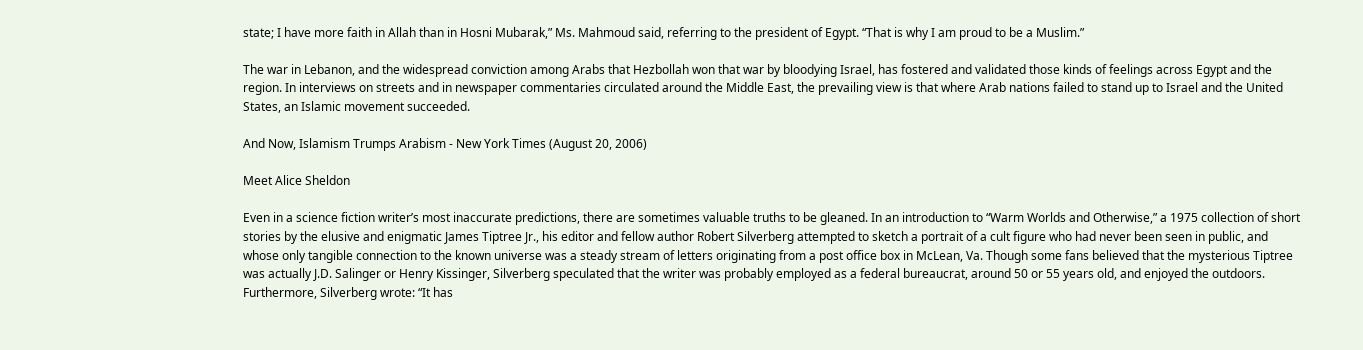state; I have more faith in Allah than in Hosni Mubarak,” Ms. Mahmoud said, referring to the president of Egypt. “That is why I am proud to be a Muslim.”

The war in Lebanon, and the widespread conviction among Arabs that Hezbollah won that war by bloodying Israel, has fostered and validated those kinds of feelings across Egypt and the region. In interviews on streets and in newspaper commentaries circulated around the Middle East, the prevailing view is that where Arab nations failed to stand up to Israel and the United States, an Islamic movement succeeded.

And Now, Islamism Trumps Arabism - New York Times (August 20, 2006)

Meet Alice Sheldon

Even in a science fiction writer’s most inaccurate predictions, there are sometimes valuable truths to be gleaned. In an introduction to “Warm Worlds and Otherwise,” a 1975 collection of short stories by the elusive and enigmatic James Tiptree Jr., his editor and fellow author Robert Silverberg attempted to sketch a portrait of a cult figure who had never been seen in public, and whose only tangible connection to the known universe was a steady stream of letters originating from a post office box in McLean, Va. Though some fans believed that the mysterious Tiptree was actually J.D. Salinger or Henry Kissinger, Silverberg speculated that the writer was probably employed as a federal bureaucrat, around 50 or 55 years old, and enjoyed the outdoors. Furthermore, Silverberg wrote: “It has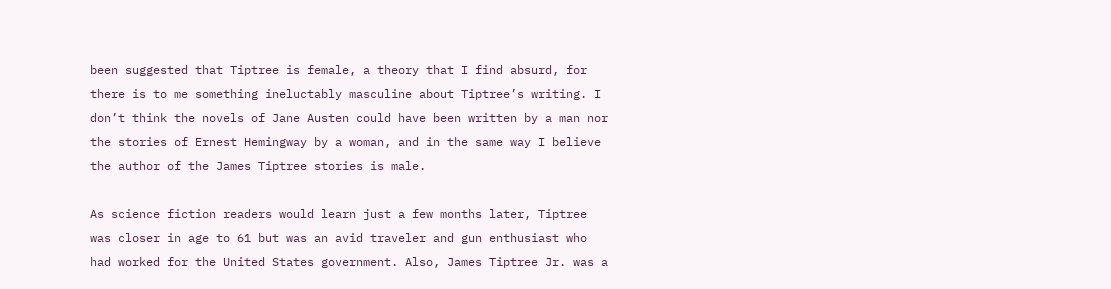been suggested that Tiptree is female, a theory that I find absurd, for there is to me something ineluctably masculine about Tiptree’s writing. I don’t think the novels of Jane Austen could have been written by a man nor the stories of Ernest Hemingway by a woman, and in the same way I believe the author of the James Tiptree stories is male.

As science fiction readers would learn just a few months later, Tiptree was closer in age to 61 but was an avid traveler and gun enthusiast who had worked for the United States government. Also, James Tiptree Jr. was a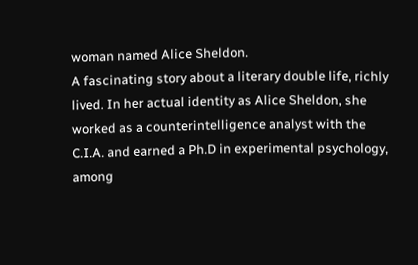woman named Alice Sheldon.
A fascinating story about a literary double life, richly lived. In her actual identity as Alice Sheldon, she worked as a counterintelligence analyst with the C.I.A. and earned a Ph.D in experimental psychology, among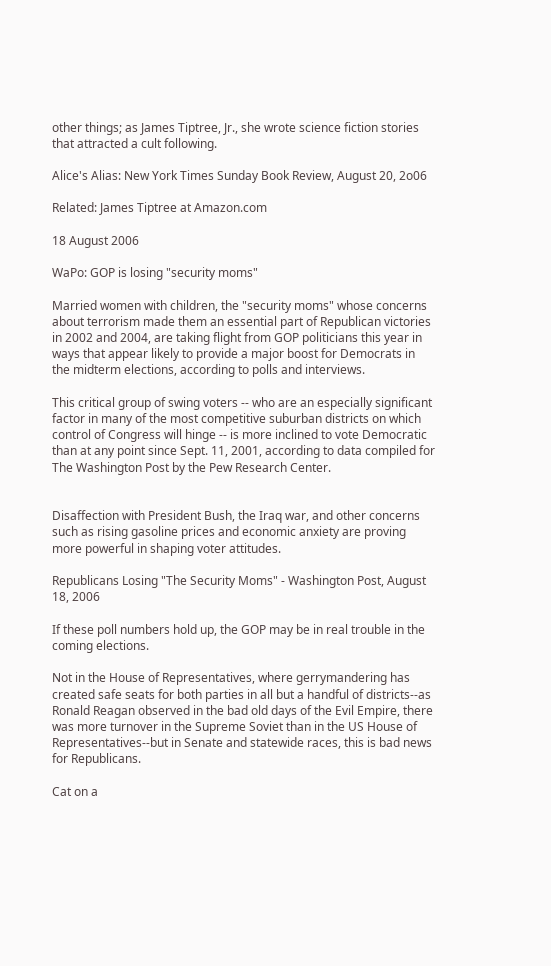other things; as James Tiptree, Jr., she wrote science fiction stories that attracted a cult following.

Alice's Alias: New York Times Sunday Book Review, August 20, 2o06

Related: James Tiptree at Amazon.com

18 August 2006

WaPo: GOP is losing "security moms"

Married women with children, the "security moms" whose concerns about terrorism made them an essential part of Republican victories in 2002 and 2004, are taking flight from GOP politicians this year in ways that appear likely to provide a major boost for Democrats in the midterm elections, according to polls and interviews.

This critical group of swing voters -- who are an especially significant factor in many of the most competitive suburban districts on which control of Congress will hinge -- is more inclined to vote Democratic than at any point since Sept. 11, 2001, according to data compiled for The Washington Post by the Pew Research Center.


Disaffection with President Bush, the Iraq war, and other concerns such as rising gasoline prices and economic anxiety are proving more powerful in shaping voter attitudes.

Republicans Losing "The Security Moms" - Washington Post, August 18, 2006

If these poll numbers hold up, the GOP may be in real trouble in the coming elections.

Not in the House of Representatives, where gerrymandering has created safe seats for both parties in all but a handful of districts--as Ronald Reagan observed in the bad old days of the Evil Empire, there was more turnover in the Supreme Soviet than in the US House of Representatives--but in Senate and statewide races, this is bad news for Republicans.

Cat on a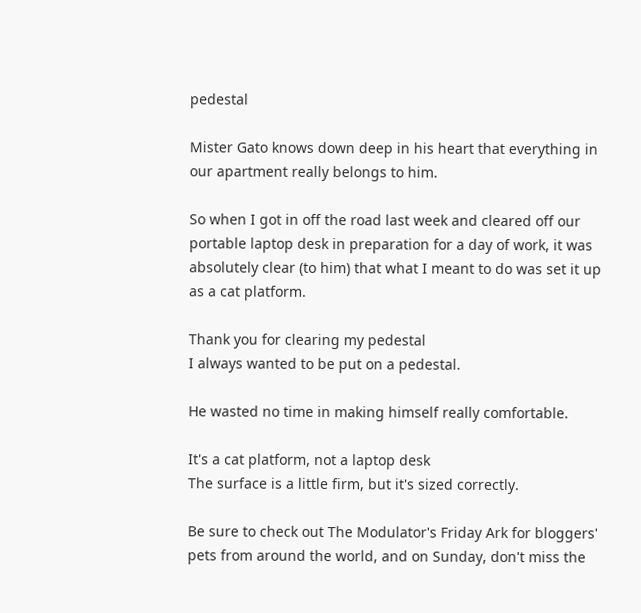pedestal

Mister Gato knows down deep in his heart that everything in our apartment really belongs to him.

So when I got in off the road last week and cleared off our portable laptop desk in preparation for a day of work, it was absolutely clear (to him) that what I meant to do was set it up as a cat platform.

Thank you for clearing my pedestal
I always wanted to be put on a pedestal.

He wasted no time in making himself really comfortable.

It's a cat platform, not a laptop desk
The surface is a little firm, but it's sized correctly.

Be sure to check out The Modulator's Friday Ark for bloggers' pets from around the world, and on Sunday, don't miss the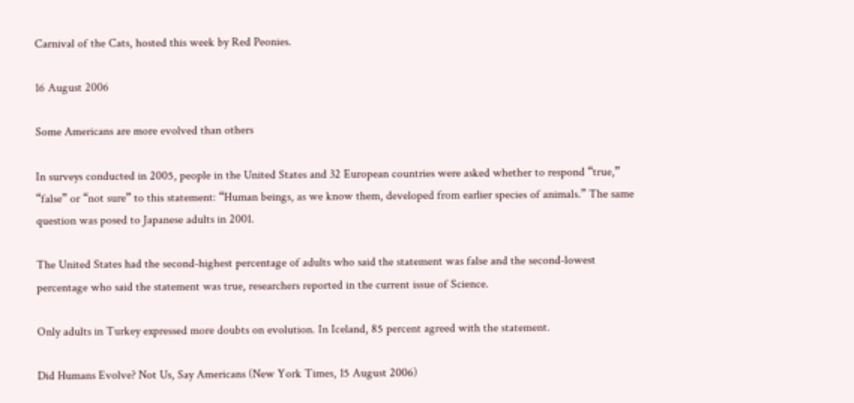Carnival of the Cats, hosted this week by Red Peonies.

16 August 2006

Some Americans are more evolved than others

In surveys conducted in 2005, people in the United States and 32 European countries were asked whether to respond “true,” “false” or “not sure” to this statement: “Human beings, as we know them, developed from earlier species of animals.” The same question was posed to Japanese adults in 2001.

The United States had the second-highest percentage of adults who said the statement was false and the second-lowest percentage who said the statement was true, researchers reported in the current issue of Science.

Only adults in Turkey expressed more doubts on evolution. In Iceland, 85 percent agreed with the statement.

Did Humans Evolve? Not Us, Say Americans (New York Times, 15 August 2006)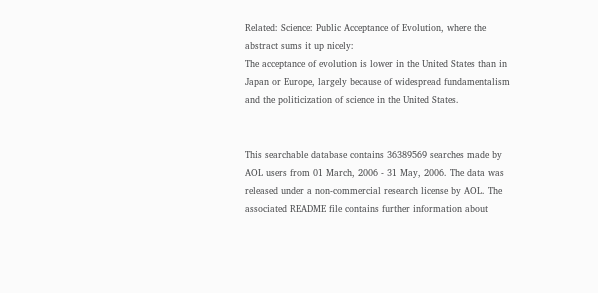Related: Science: Public Acceptance of Evolution, where the abstract sums it up nicely:
The acceptance of evolution is lower in the United States than in Japan or Europe, largely because of widespread fundamentalism and the politicization of science in the United States.


This searchable database contains 36389569 searches made by AOL users from 01 March, 2006 - 31 May, 2006. The data was released under a non-commercial research license by AOL. The associated README file contains further information about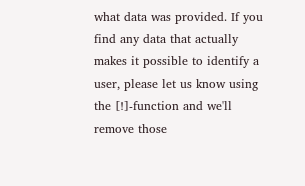what data was provided. If you find any data that actually makes it possible to identify a user, please let us know using the [!]-function and we'll remove those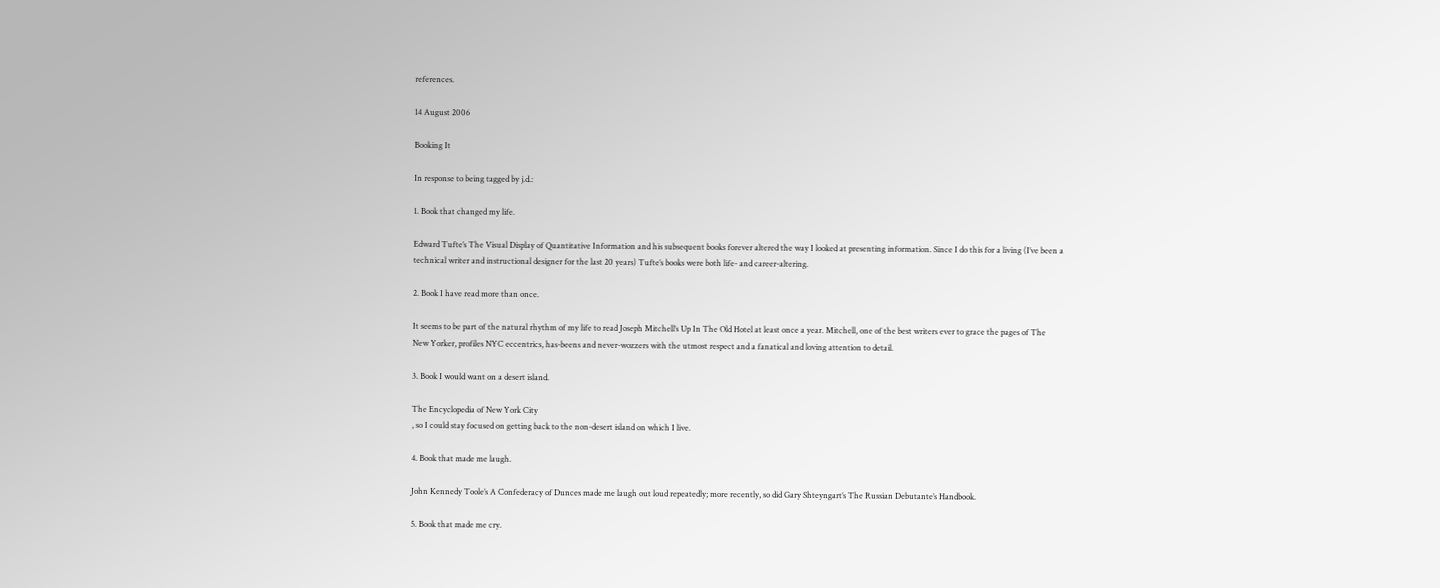references.

14 August 2006

Booking It

In response to being tagged by j.d.:

1. Book that changed my life.

Edward Tufte’s The Visual Display of Quantitative Information and his subsequent books forever altered the way I looked at presenting information. Since I do this for a living (I’ve been a technical writer and instructional designer for the last 20 years) Tufte’s books were both life- and career-altering.

2. Book I have read more than once.

It seems to be part of the natural rhythm of my life to read Joseph Mitchell’s Up In The Old Hotel at least once a year. Mitchell, one of the best writers ever to grace the pages of The New Yorker, profiles NYC eccentrics, has-beens and never-wozzers with the utmost respect and a fanatical and loving attention to detail.

3. Book I would want on a desert island.

The Encyclopedia of New York City
, so I could stay focused on getting back to the non-desert island on which I live.

4. Book that made me laugh.

John Kennedy Toole’s A Confederacy of Dunces made me laugh out loud repeatedly; more recently, so did Gary Shteyngart’s The Russian Debutante’s Handbook.

5. Book that made me cry.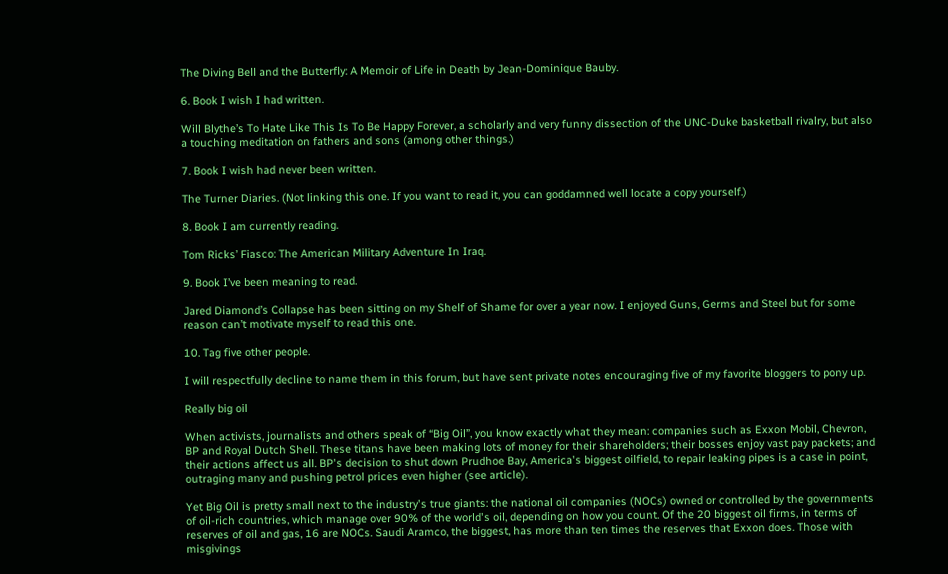The Diving Bell and the Butterfly: A Memoir of Life in Death by Jean-Dominique Bauby.

6. Book I wish I had written.

Will Blythe’s To Hate Like This Is To Be Happy Forever, a scholarly and very funny dissection of the UNC-Duke basketball rivalry, but also a touching meditation on fathers and sons (among other things.)

7. Book I wish had never been written.

The Turner Diaries. (Not linking this one. If you want to read it, you can goddamned well locate a copy yourself.)

8. Book I am currently reading.

Tom Ricks’ Fiasco: The American Military Adventure In Iraq.

9. Book I’ve been meaning to read.

Jared Diamond’s Collapse has been sitting on my Shelf of Shame for over a year now. I enjoyed Guns, Germs and Steel but for some reason can’t motivate myself to read this one.

10. Tag five other people.

I will respectfully decline to name them in this forum, but have sent private notes encouraging five of my favorite bloggers to pony up.

Really big oil

When activists, journalists and others speak of “Big Oil”, you know exactly what they mean: companies such as Exxon Mobil, Chevron, BP and Royal Dutch Shell. These titans have been making lots of money for their shareholders; their bosses enjoy vast pay packets; and their actions affect us all. BP's decision to shut down Prudhoe Bay, America's biggest oilfield, to repair leaking pipes is a case in point, outraging many and pushing petrol prices even higher (see article).

Yet Big Oil is pretty small next to the industry's true giants: the national oil companies (NOCs) owned or controlled by the governments of oil-rich countries, which manage over 90% of the world's oil, depending on how you count. Of the 20 biggest oil firms, in terms of reserves of oil and gas, 16 are NOCs. Saudi Aramco, the biggest, has more than ten times the reserves that Exxon does. Those with misgivings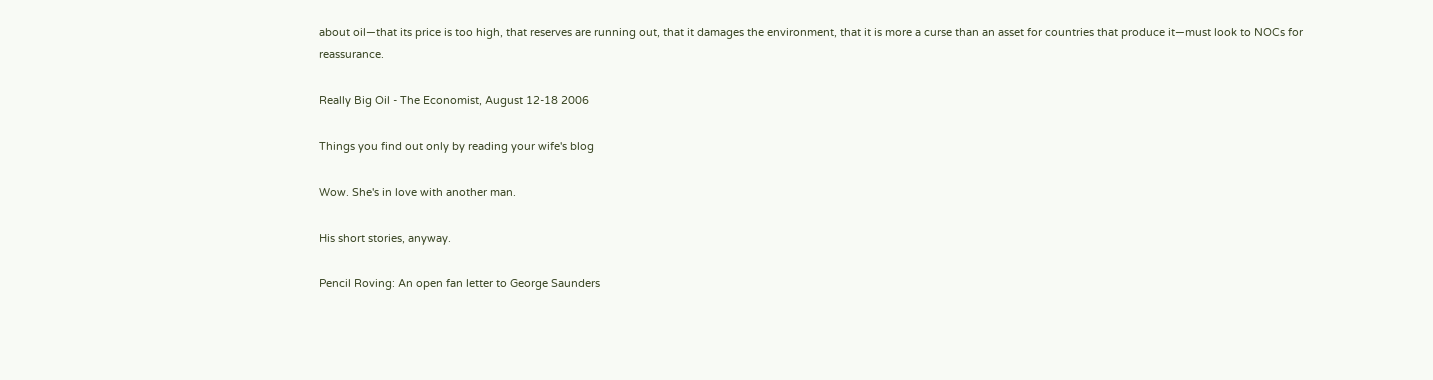about oil—that its price is too high, that reserves are running out, that it damages the environment, that it is more a curse than an asset for countries that produce it—must look to NOCs for reassurance.

Really Big Oil - The Economist, August 12-18 2006

Things you find out only by reading your wife's blog

Wow. She's in love with another man.

His short stories, anyway.

Pencil Roving: An open fan letter to George Saunders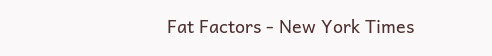Fat Factors - New York Times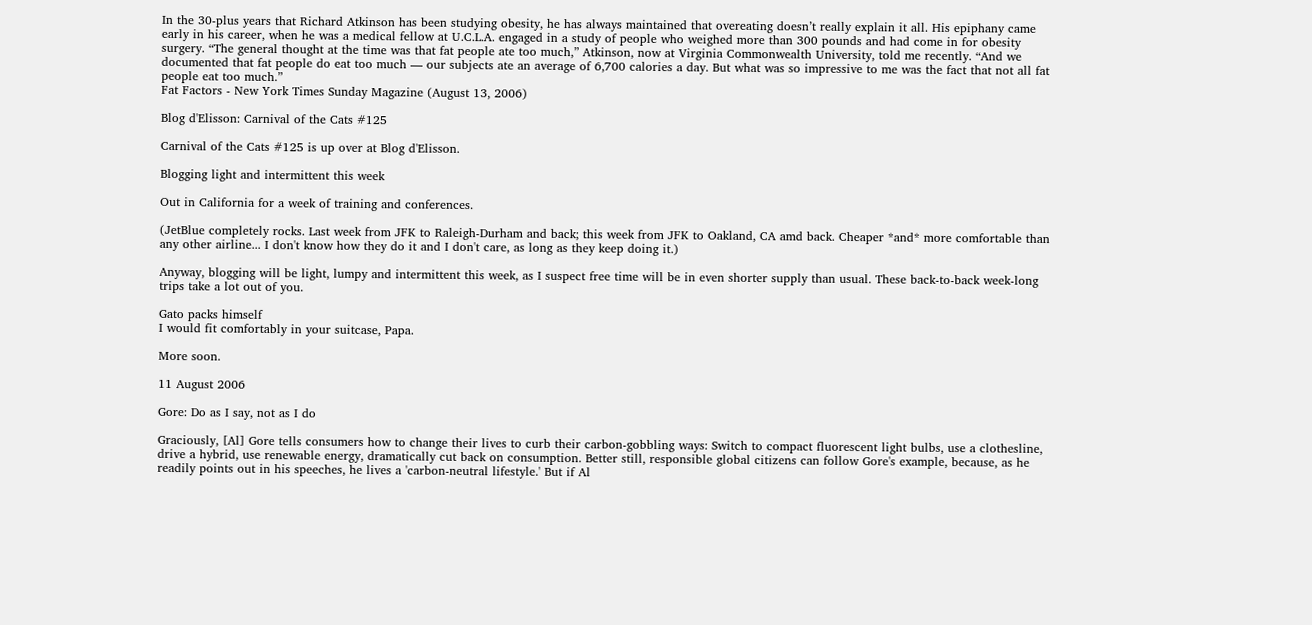In the 30-plus years that Richard Atkinson has been studying obesity, he has always maintained that overeating doesn’t really explain it all. His epiphany came early in his career, when he was a medical fellow at U.C.L.A. engaged in a study of people who weighed more than 300 pounds and had come in for obesity surgery. “The general thought at the time was that fat people ate too much,” Atkinson, now at Virginia Commonwealth University, told me recently. “And we documented that fat people do eat too much — our subjects ate an average of 6,700 calories a day. But what was so impressive to me was the fact that not all fat people eat too much.”
Fat Factors - New York Times Sunday Magazine (August 13, 2006)

Blog d'Elisson: Carnival of the Cats #125

Carnival of the Cats #125 is up over at Blog d'Elisson.

Blogging light and intermittent this week

Out in California for a week of training and conferences.

(JetBlue completely rocks. Last week from JFK to Raleigh-Durham and back; this week from JFK to Oakland, CA amd back. Cheaper *and* more comfortable than any other airline... I don't know how they do it and I don't care, as long as they keep doing it.)

Anyway, blogging will be light, lumpy and intermittent this week, as I suspect free time will be in even shorter supply than usual. These back-to-back week-long trips take a lot out of you.

Gato packs himself
I would fit comfortably in your suitcase, Papa.

More soon.

11 August 2006

Gore: Do as I say, not as I do

Graciously, [Al] Gore tells consumers how to change their lives to curb their carbon-gobbling ways: Switch to compact fluorescent light bulbs, use a clothesline, drive a hybrid, use renewable energy, dramatically cut back on consumption. Better still, responsible global citizens can follow Gore's example, because, as he readily points out in his speeches, he lives a 'carbon-neutral lifestyle.' But if Al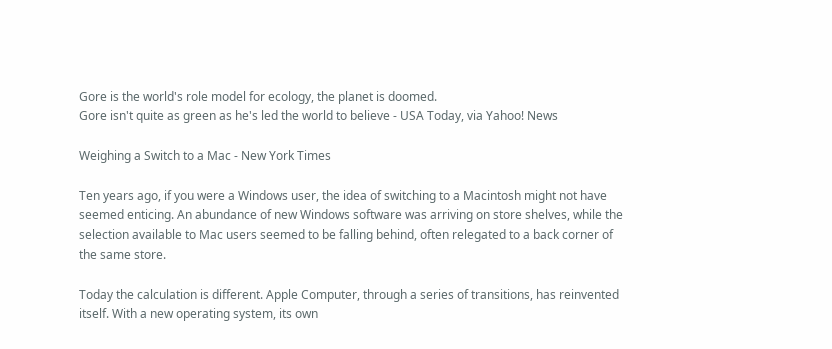Gore is the world's role model for ecology, the planet is doomed.
Gore isn't quite as green as he's led the world to believe - USA Today, via Yahoo! News

Weighing a Switch to a Mac - New York Times

Ten years ago, if you were a Windows user, the idea of switching to a Macintosh might not have seemed enticing. An abundance of new Windows software was arriving on store shelves, while the selection available to Mac users seemed to be falling behind, often relegated to a back corner of the same store.

Today the calculation is different. Apple Computer, through a series of transitions, has reinvented itself. With a new operating system, its own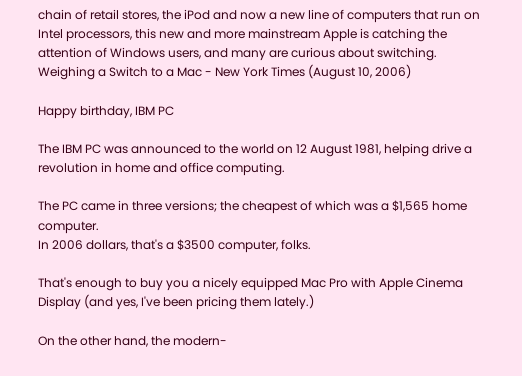chain of retail stores, the iPod and now a new line of computers that run on Intel processors, this new and more mainstream Apple is catching the attention of Windows users, and many are curious about switching.
Weighing a Switch to a Mac - New York Times (August 10, 2006)

Happy birthday, IBM PC

The IBM PC was announced to the world on 12 August 1981, helping drive a revolution in home and office computing.

The PC came in three versions; the cheapest of which was a $1,565 home computer.
In 2006 dollars, that's a $3500 computer, folks.

That's enough to buy you a nicely equipped Mac Pro with Apple Cinema Display (and yes, I've been pricing them lately.)

On the other hand, the modern-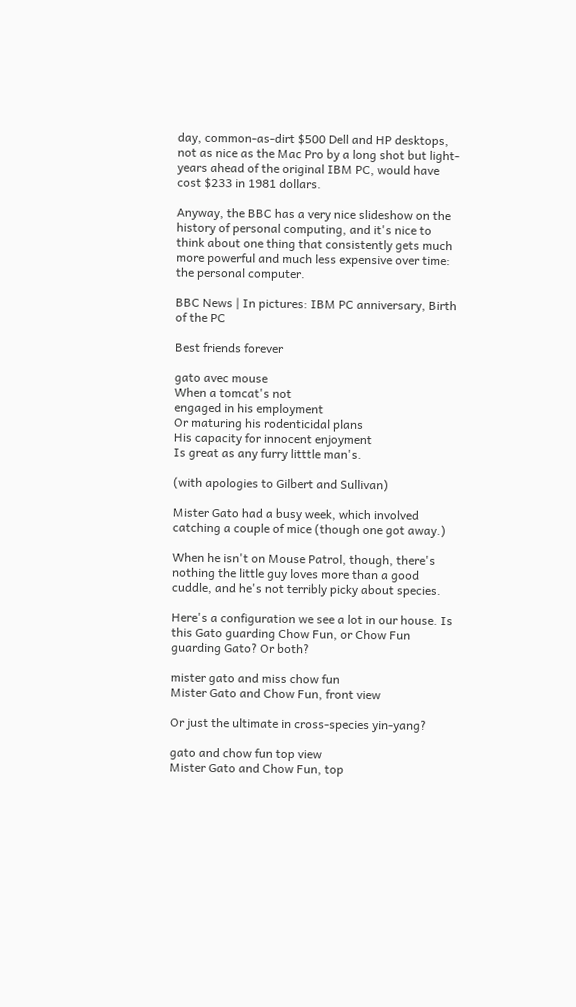day, common-as-dirt $500 Dell and HP desktops, not as nice as the Mac Pro by a long shot but light-years ahead of the original IBM PC, would have cost $233 in 1981 dollars.

Anyway, the BBC has a very nice slideshow on the history of personal computing, and it's nice to think about one thing that consistently gets much more powerful and much less expensive over time: the personal computer.

BBC News | In pictures: IBM PC anniversary, Birth of the PC

Best friends forever

gato avec mouse
When a tomcat's not
engaged in his employment
Or maturing his rodenticidal plans
His capacity for innocent enjoyment
Is great as any furry litttle man's.

(with apologies to Gilbert and Sullivan)

Mister Gato had a busy week, which involved catching a couple of mice (though one got away.)

When he isn't on Mouse Patrol, though, there's nothing the little guy loves more than a good cuddle, and he's not terribly picky about species.

Here's a configuration we see a lot in our house. Is this Gato guarding Chow Fun, or Chow Fun guarding Gato? Or both?

mister gato and miss chow fun
Mister Gato and Chow Fun, front view

Or just the ultimate in cross-species yin-yang?

gato and chow fun top view
Mister Gato and Chow Fun, top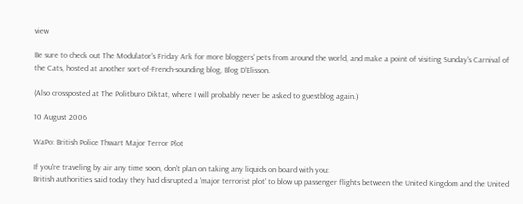view

Be sure to check out The Modulator's Friday Ark for more bloggers' pets from around the world, and make a point of visiting Sunday's Carnival of the Cats, hosted at another sort-of-French-sounding blog, Blog D'Elisson.

(Also crossposted at The Politburo Diktat, where I will probably never be asked to guestblog again.)

10 August 2006

WaPo: British Police Thwart Major Terror Plot

If you're traveling by air any time soon, don't plan on taking any liquids on board with you:
British authorities said today they had disrupted a 'major terrorist plot' to blow up passenger flights between the United Kingdom and the United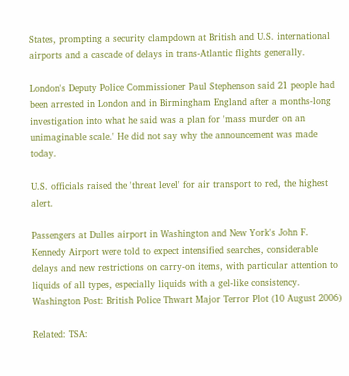States, prompting a security clampdown at British and U.S. international airports and a cascade of delays in trans-Atlantic flights generally.

London's Deputy Police Commissioner Paul Stephenson said 21 people had been arrested in London and in Birmingham England after a months-long investigation into what he said was a plan for 'mass murder on an unimaginable scale.' He did not say why the announcement was made today.

U.S. officials raised the 'threat level' for air transport to red, the highest alert.

Passengers at Dulles airport in Washington and New York's John F. Kennedy Airport were told to expect intensified searches, considerable delays and new restrictions on carry-on items, with particular attention to liquids of all types, especially liquids with a gel-like consistency.
Washington Post: British Police Thwart Major Terror Plot (10 August 2006)

Related: TSA: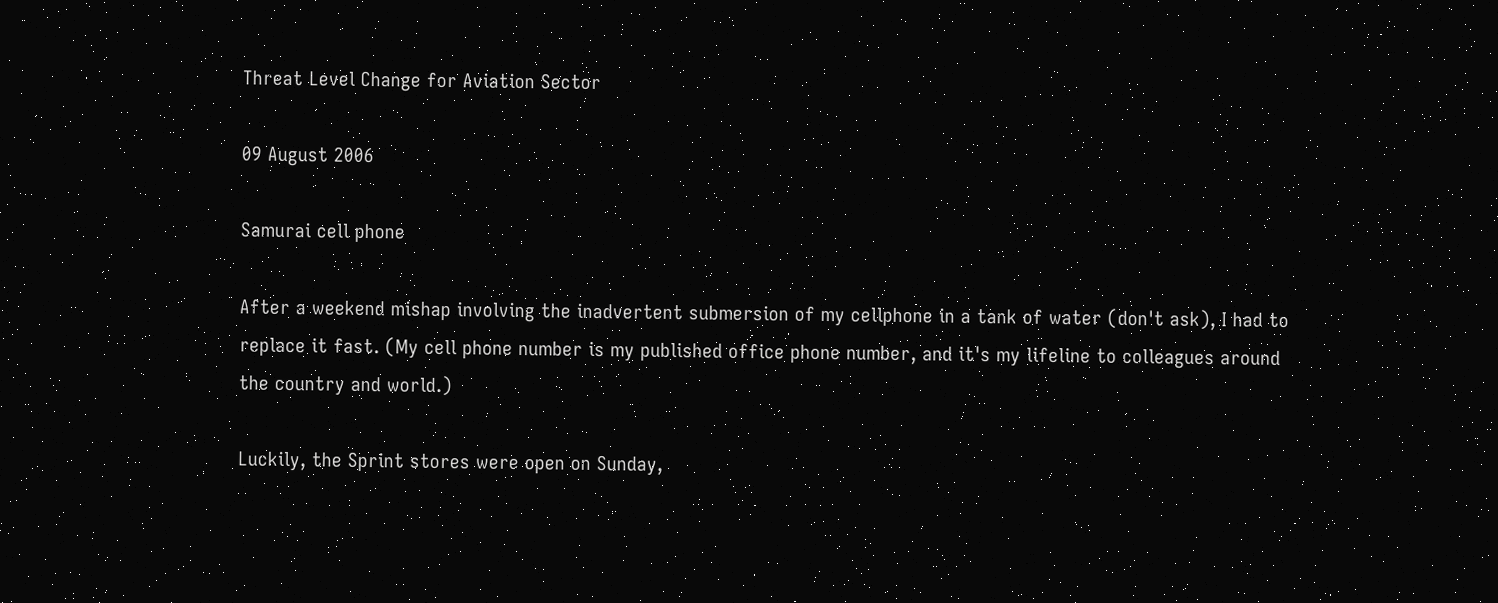Threat Level Change for Aviation Sector

09 August 2006

Samurai cell phone

After a weekend mishap involving the inadvertent submersion of my cellphone in a tank of water (don't ask), I had to replace it fast. (My cell phone number is my published office phone number, and it's my lifeline to colleagues around the country and world.)

Luckily, the Sprint stores were open on Sunday,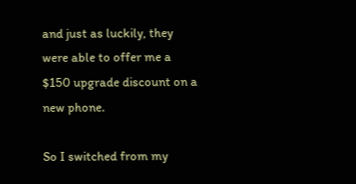and just as luckily, they were able to offer me a $150 upgrade discount on a new phone.

So I switched from my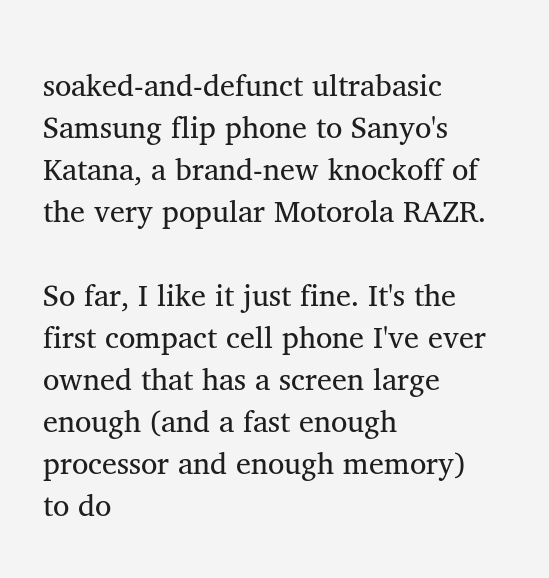soaked-and-defunct ultrabasic Samsung flip phone to Sanyo's Katana, a brand-new knockoff of the very popular Motorola RAZR.

So far, I like it just fine. It's the first compact cell phone I've ever owned that has a screen large enough (and a fast enough processor and enough memory) to do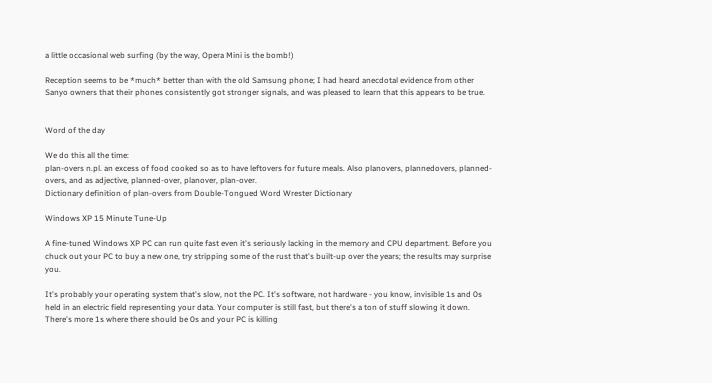a little occasional web surfing (by the way, Opera Mini is the bomb!)

Reception seems to be *much* better than with the old Samsung phone; I had heard anecdotal evidence from other Sanyo owners that their phones consistently got stronger signals, and was pleased to learn that this appears to be true.


Word of the day

We do this all the time:
plan-overs n.pl. an excess of food cooked so as to have leftovers for future meals. Also planovers, plannedovers, planned-overs, and as adjective, planned-over, planover, plan-over.
Dictionary definition of plan-overs from Double-Tongued Word Wrester Dictionary

Windows XP 15 Minute Tune-Up

A fine-tuned Windows XP PC can run quite fast even it's seriously lacking in the memory and CPU department. Before you chuck out your PC to buy a new one, try stripping some of the rust that's built-up over the years; the results may surprise you.

It's probably your operating system that's slow, not the PC. It's software, not hardware - you know, invisible 1s and 0s held in an electric field representing your data. Your computer is still fast, but there's a ton of stuff slowing it down. There's more 1s where there should be 0s and your PC is killing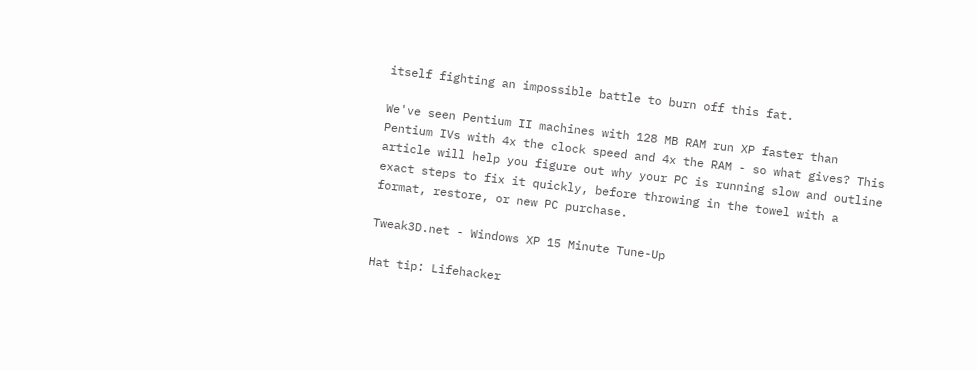itself fighting an impossible battle to burn off this fat.

We've seen Pentium II machines with 128 MB RAM run XP faster than Pentium IVs with 4x the clock speed and 4x the RAM - so what gives? This article will help you figure out why your PC is running slow and outline exact steps to fix it quickly, before throwing in the towel with a format, restore, or new PC purchase.

Tweak3D.net - Windows XP 15 Minute Tune-Up

Hat tip: Lifehacker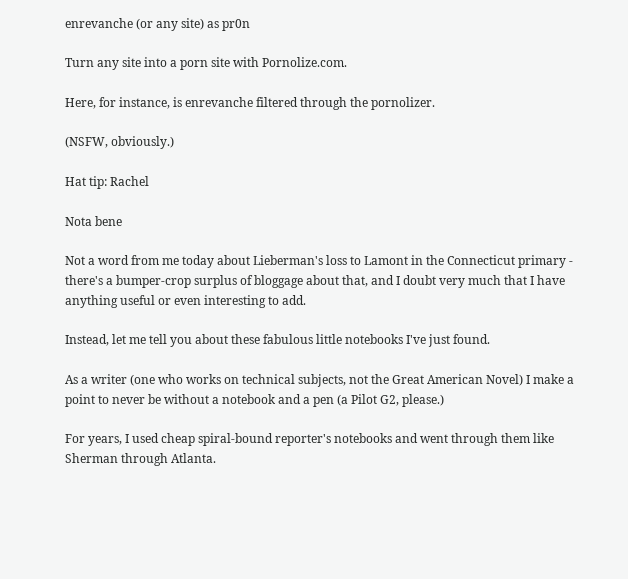enrevanche (or any site) as pr0n

Turn any site into a porn site with Pornolize.com.

Here, for instance, is enrevanche filtered through the pornolizer.

(NSFW, obviously.)

Hat tip: Rachel

Nota bene

Not a word from me today about Lieberman's loss to Lamont in the Connecticut primary - there's a bumper-crop surplus of bloggage about that, and I doubt very much that I have anything useful or even interesting to add.

Instead, let me tell you about these fabulous little notebooks I've just found.

As a writer (one who works on technical subjects, not the Great American Novel) I make a point to never be without a notebook and a pen (a Pilot G2, please.)

For years, I used cheap spiral-bound reporter's notebooks and went through them like Sherman through Atlanta.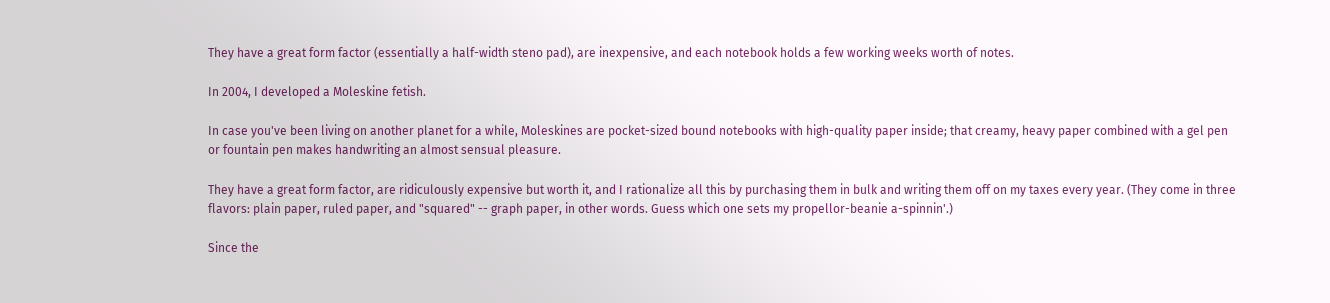They have a great form factor (essentially a half-width steno pad), are inexpensive, and each notebook holds a few working weeks worth of notes.

In 2004, I developed a Moleskine fetish.

In case you've been living on another planet for a while, Moleskines are pocket-sized bound notebooks with high-quality paper inside; that creamy, heavy paper combined with a gel pen or fountain pen makes handwriting an almost sensual pleasure.

They have a great form factor, are ridiculously expensive but worth it, and I rationalize all this by purchasing them in bulk and writing them off on my taxes every year. (They come in three flavors: plain paper, ruled paper, and "squared" -- graph paper, in other words. Guess which one sets my propellor-beanie a-spinnin'.)

Since the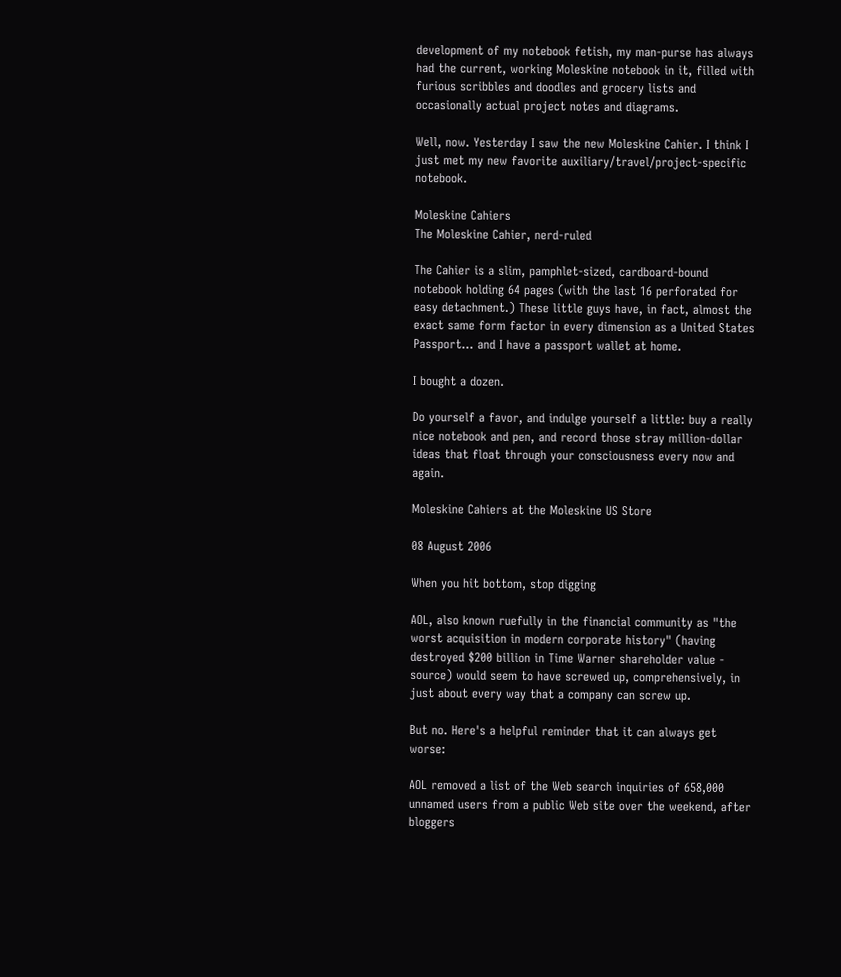development of my notebook fetish, my man-purse has always had the current, working Moleskine notebook in it, filled with furious scribbles and doodles and grocery lists and occasionally actual project notes and diagrams.

Well, now. Yesterday I saw the new Moleskine Cahier. I think I just met my new favorite auxiliary/travel/project-specific notebook.

Moleskine Cahiers
The Moleskine Cahier, nerd-ruled

The Cahier is a slim, pamphlet-sized, cardboard-bound notebook holding 64 pages (with the last 16 perforated for easy detachment.) These little guys have, in fact, almost the exact same form factor in every dimension as a United States Passport... and I have a passport wallet at home.

I bought a dozen.

Do yourself a favor, and indulge yourself a little: buy a really nice notebook and pen, and record those stray million-dollar ideas that float through your consciousness every now and again.

Moleskine Cahiers at the Moleskine US Store

08 August 2006

When you hit bottom, stop digging

AOL, also known ruefully in the financial community as "the worst acquisition in modern corporate history" (having destroyed $200 billion in Time Warner shareholder value - source) would seem to have screwed up, comprehensively, in just about every way that a company can screw up.

But no. Here's a helpful reminder that it can always get worse:

AOL removed a list of the Web search inquiries of 658,000 unnamed users from a public Web site over the weekend, after bloggers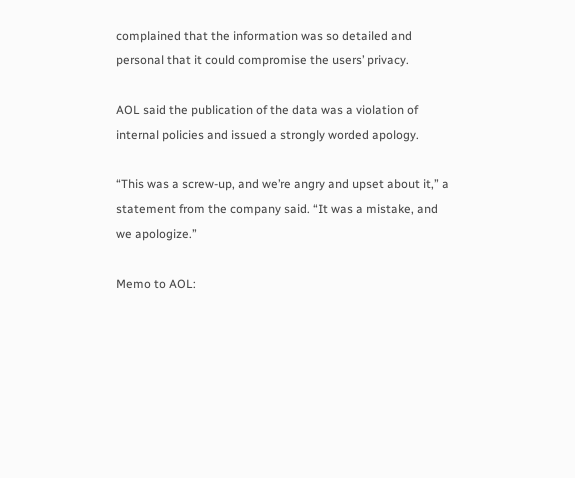complained that the information was so detailed and personal that it could compromise the users’ privacy.

AOL said the publication of the data was a violation of internal policies and issued a strongly worded apology.

“This was a screw-up, and we’re angry and upset about it,” a statement from the company said. “It was a mistake, and we apologize.”

Memo to AOL: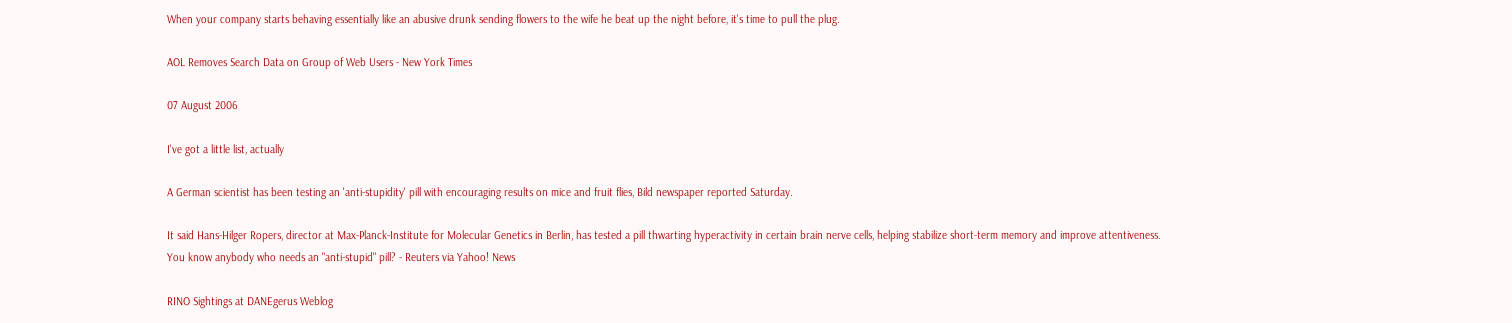When your company starts behaving essentially like an abusive drunk sending flowers to the wife he beat up the night before, it's time to pull the plug.

AOL Removes Search Data on Group of Web Users - New York Times

07 August 2006

I've got a little list, actually

A German scientist has been testing an 'anti-stupidity' pill with encouraging results on mice and fruit flies, Bild newspaper reported Saturday.

It said Hans-Hilger Ropers, director at Max-Planck-Institute for Molecular Genetics in Berlin, has tested a pill thwarting hyperactivity in certain brain nerve cells, helping stabilize short-term memory and improve attentiveness.
You know anybody who needs an "anti-stupid" pill? - Reuters via Yahoo! News

RINO Sightings at DANEgerus Weblog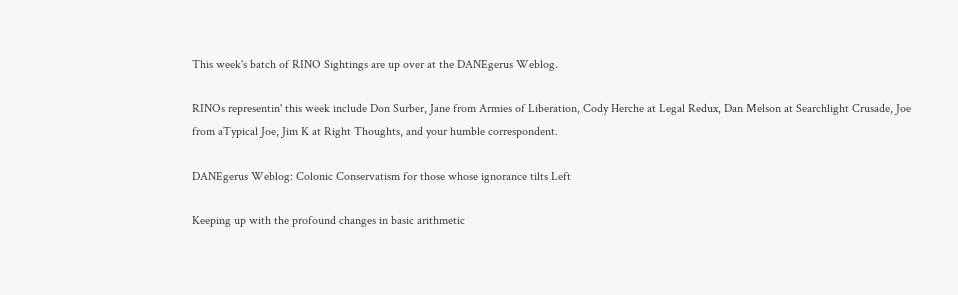This week's batch of RINO Sightings are up over at the DANEgerus Weblog.

RINOs representin' this week include Don Surber, Jane from Armies of Liberation, Cody Herche at Legal Redux, Dan Melson at Searchlight Crusade, Joe from aTypical Joe, Jim K at Right Thoughts, and your humble correspondent.

DANEgerus Weblog: Colonic Conservatism for those whose ignorance tilts Left

Keeping up with the profound changes in basic arithmetic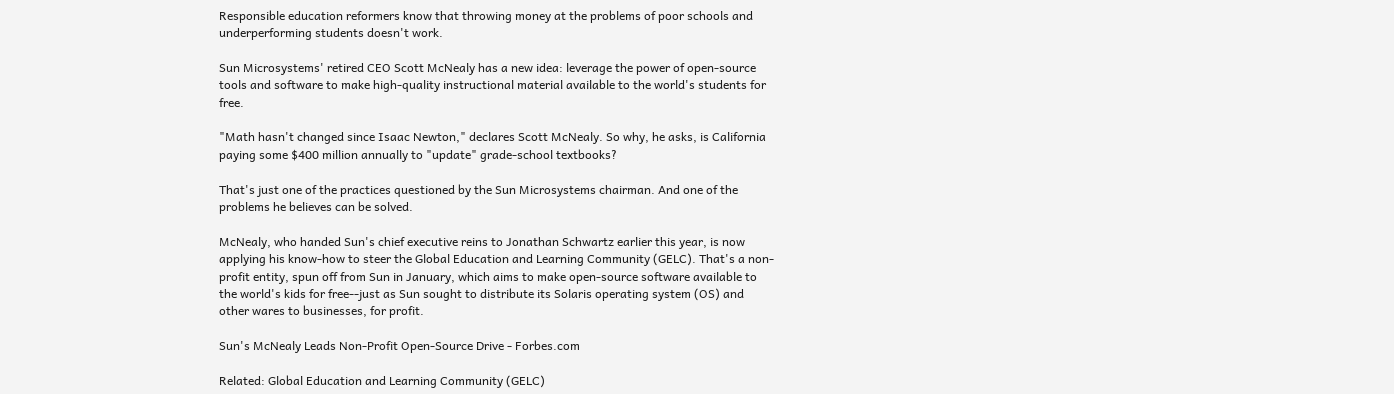Responsible education reformers know that throwing money at the problems of poor schools and underperforming students doesn't work.

Sun Microsystems' retired CEO Scott McNealy has a new idea: leverage the power of open-source tools and software to make high-quality instructional material available to the world's students for free.

"Math hasn't changed since Isaac Newton," declares Scott McNealy. So why, he asks, is California paying some $400 million annually to "update" grade-school textbooks?

That's just one of the practices questioned by the Sun Microsystems chairman. And one of the problems he believes can be solved.

McNealy, who handed Sun's chief executive reins to Jonathan Schwartz earlier this year, is now applying his know-how to steer the Global Education and Learning Community (GELC). That's a non-profit entity, spun off from Sun in January, which aims to make open-source software available to the world's kids for free--just as Sun sought to distribute its Solaris operating system (OS) and other wares to businesses, for profit.

Sun's McNealy Leads Non-Profit Open-Source Drive - Forbes.com

Related: Global Education and Learning Community (GELC)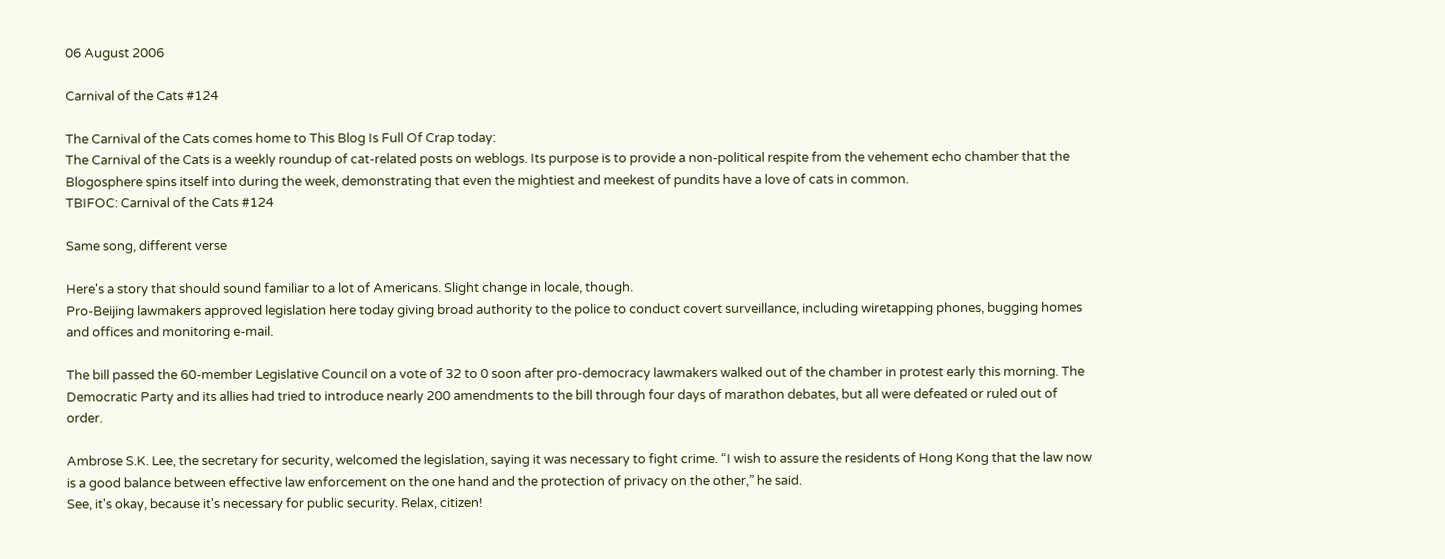06 August 2006

Carnival of the Cats #124

The Carnival of the Cats comes home to This Blog Is Full Of Crap today:
The Carnival of the Cats is a weekly roundup of cat-related posts on weblogs. Its purpose is to provide a non-political respite from the vehement echo chamber that the Blogosphere spins itself into during the week, demonstrating that even the mightiest and meekest of pundits have a love of cats in common.
TBIFOC: Carnival of the Cats #124

Same song, different verse

Here's a story that should sound familiar to a lot of Americans. Slight change in locale, though.
Pro-Beijing lawmakers approved legislation here today giving broad authority to the police to conduct covert surveillance, including wiretapping phones, bugging homes and offices and monitoring e-mail.

The bill passed the 60-member Legislative Council on a vote of 32 to 0 soon after pro-democracy lawmakers walked out of the chamber in protest early this morning. The Democratic Party and its allies had tried to introduce nearly 200 amendments to the bill through four days of marathon debates, but all were defeated or ruled out of order.

Ambrose S.K. Lee, the secretary for security, welcomed the legislation, saying it was necessary to fight crime. “I wish to assure the residents of Hong Kong that the law now is a good balance between effective law enforcement on the one hand and the protection of privacy on the other,” he said.
See, it's okay, because it's necessary for public security. Relax, citizen!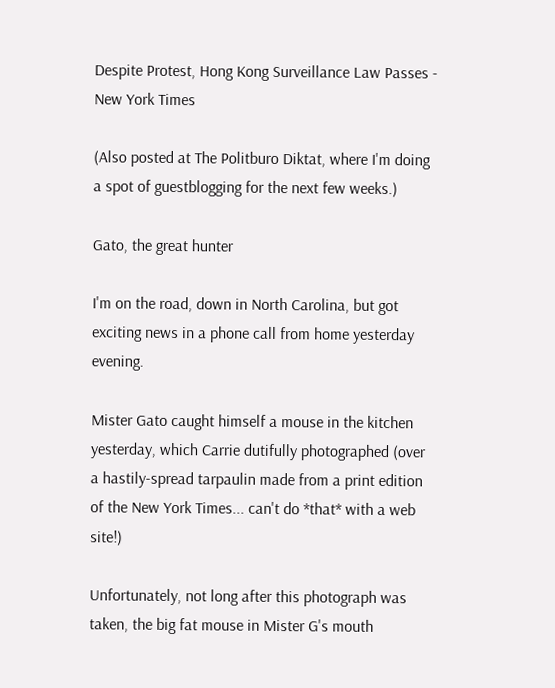Despite Protest, Hong Kong Surveillance Law Passes - New York Times

(Also posted at The Politburo Diktat, where I'm doing a spot of guestblogging for the next few weeks.)

Gato, the great hunter

I'm on the road, down in North Carolina, but got exciting news in a phone call from home yesterday evening.

Mister Gato caught himself a mouse in the kitchen yesterday, which Carrie dutifully photographed (over a hastily-spread tarpaulin made from a print edition of the New York Times... can't do *that* with a web site!)

Unfortunately, not long after this photograph was taken, the big fat mouse in Mister G's mouth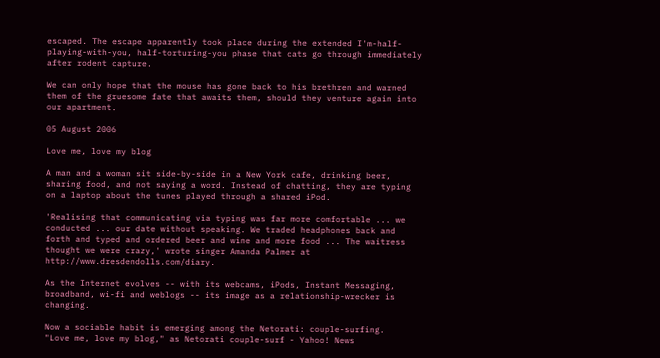escaped. The escape apparently took place during the extended I'm-half-playing-with-you, half-torturing-you phase that cats go through immediately after rodent capture.

We can only hope that the mouse has gone back to his brethren and warned them of the gruesome fate that awaits them, should they venture again into our apartment.

05 August 2006

Love me, love my blog

A man and a woman sit side-by-side in a New York cafe, drinking beer, sharing food, and not saying a word. Instead of chatting, they are typing on a laptop about the tunes played through a shared iPod.

'Realising that communicating via typing was far more comfortable ... we conducted ... our date without speaking. We traded headphones back and forth and typed and ordered beer and wine and more food ... The waitress thought we were crazy,' wrote singer Amanda Palmer at http://www.dresdendolls.com/diary.

As the Internet evolves -- with its webcams, iPods, Instant Messaging, broadband, wi-fi and weblogs -- its image as a relationship-wrecker is changing.

Now a sociable habit is emerging among the Netorati: couple-surfing.
"Love me, love my blog," as Netorati couple-surf - Yahoo! News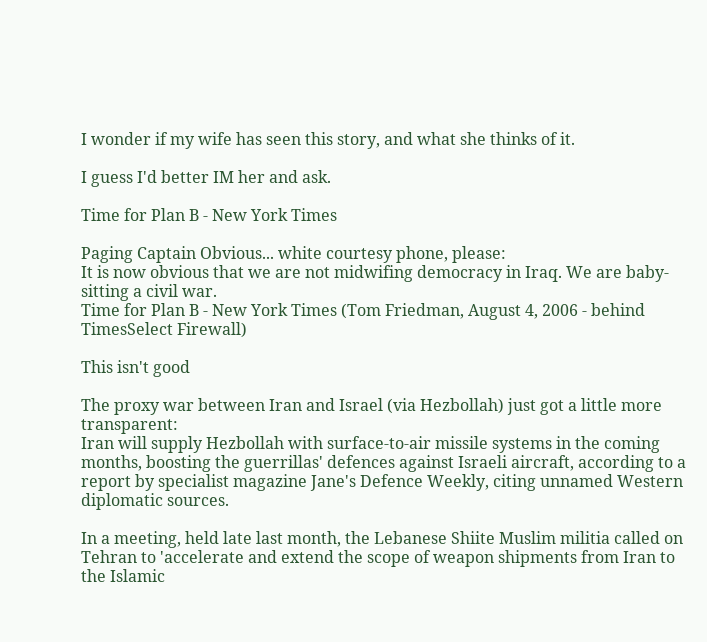I wonder if my wife has seen this story, and what she thinks of it.

I guess I'd better IM her and ask.

Time for Plan B - New York Times

Paging Captain Obvious... white courtesy phone, please:
It is now obvious that we are not midwifing democracy in Iraq. We are baby-sitting a civil war.
Time for Plan B - New York Times (Tom Friedman, August 4, 2006 - behind TimesSelect Firewall)

This isn't good

The proxy war between Iran and Israel (via Hezbollah) just got a little more transparent:
Iran will supply Hezbollah with surface-to-air missile systems in the coming months, boosting the guerrillas' defences against Israeli aircraft, according to a report by specialist magazine Jane's Defence Weekly, citing unnamed Western diplomatic sources.

In a meeting, held late last month, the Lebanese Shiite Muslim militia called on Tehran to 'accelerate and extend the scope of weapon shipments from Iran to the Islamic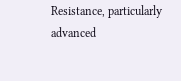Resistance, particularly advanced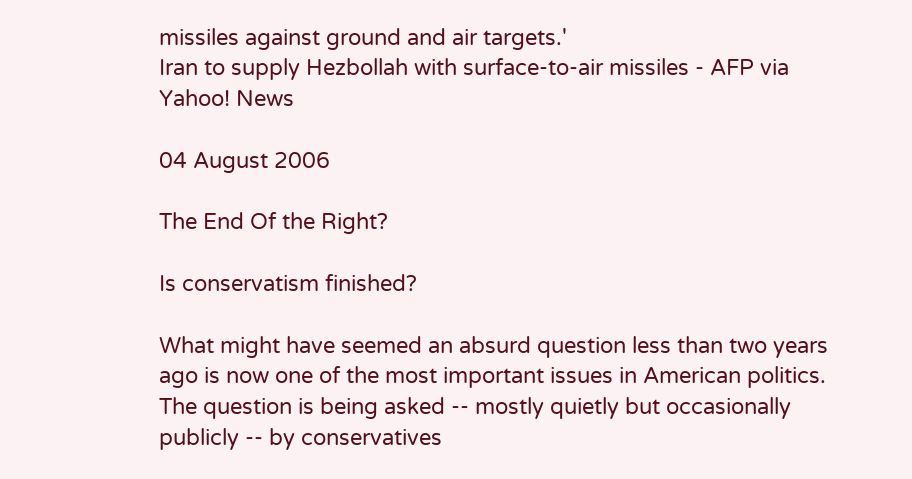missiles against ground and air targets.'
Iran to supply Hezbollah with surface-to-air missiles - AFP via Yahoo! News

04 August 2006

The End Of the Right?

Is conservatism finished?

What might have seemed an absurd question less than two years ago is now one of the most important issues in American politics. The question is being asked -- mostly quietly but occasionally publicly -- by conservatives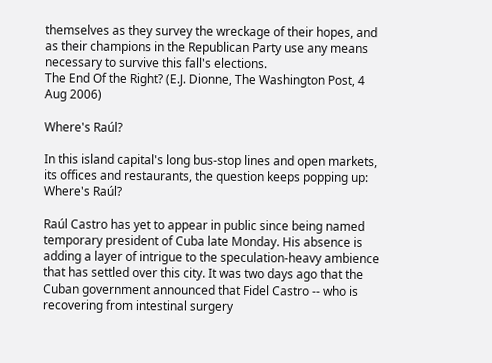themselves as they survey the wreckage of their hopes, and as their champions in the Republican Party use any means necessary to survive this fall's elections.
The End Of the Right? (E.J. Dionne, The Washington Post, 4 Aug 2006)

Where's Raúl?

In this island capital's long bus-stop lines and open markets, its offices and restaurants, the question keeps popping up: Where's Raúl?

Raúl Castro has yet to appear in public since being named temporary president of Cuba late Monday. His absence is adding a layer of intrigue to the speculation-heavy ambience that has settled over this city. It was two days ago that the Cuban government announced that Fidel Castro -- who is recovering from intestinal surgery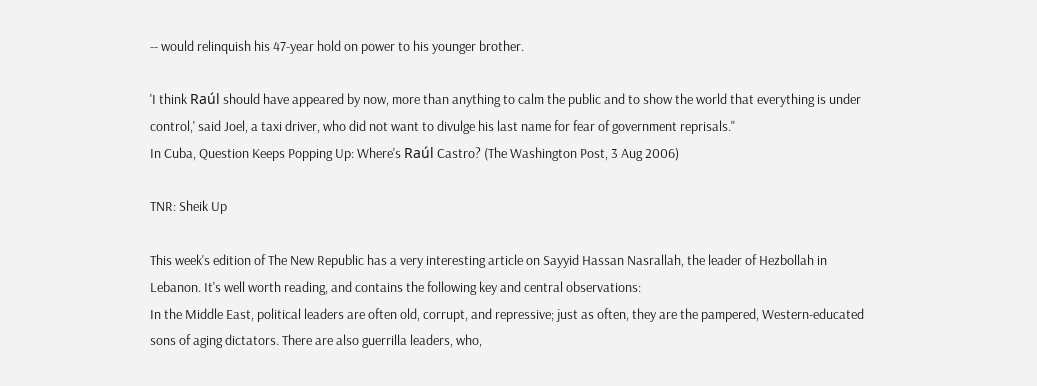-- would relinquish his 47-year hold on power to his younger brother.

'I think Raúl should have appeared by now, more than anything to calm the public and to show the world that everything is under control,' said Joel, a taxi driver, who did not want to divulge his last name for fear of government reprisals."
In Cuba, Question Keeps Popping Up: Where's Raúl Castro? (The Washington Post, 3 Aug 2006)

TNR: Sheik Up

This week's edition of The New Republic has a very interesting article on Sayyid Hassan Nasrallah, the leader of Hezbollah in Lebanon. It's well worth reading, and contains the following key and central observations:
In the Middle East, political leaders are often old, corrupt, and repressive; just as often, they are the pampered, Western-educated sons of aging dictators. There are also guerrilla leaders, who,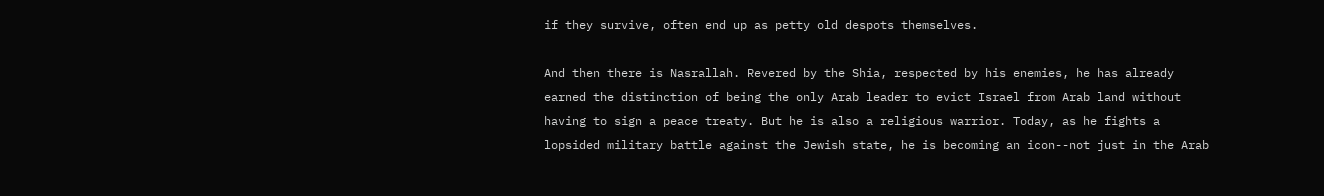if they survive, often end up as petty old despots themselves.

And then there is Nasrallah. Revered by the Shia, respected by his enemies, he has already earned the distinction of being the only Arab leader to evict Israel from Arab land without having to sign a peace treaty. But he is also a religious warrior. Today, as he fights a lopsided military battle against the Jewish state, he is becoming an icon--not just in the Arab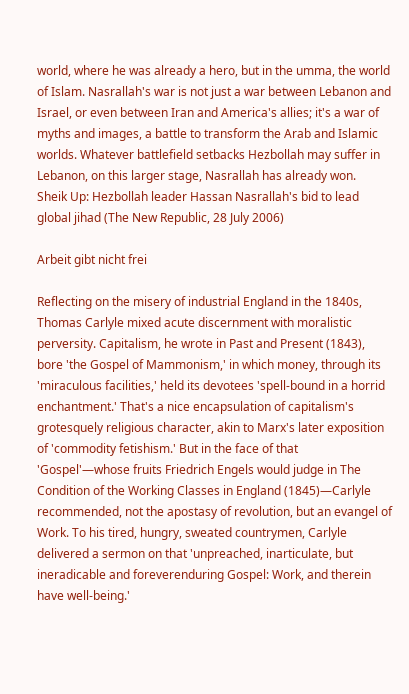world, where he was already a hero, but in the umma, the world of Islam. Nasrallah's war is not just a war between Lebanon and Israel, or even between Iran and America's allies; it's a war of myths and images, a battle to transform the Arab and Islamic worlds. Whatever battlefield setbacks Hezbollah may suffer in Lebanon, on this larger stage, Nasrallah has already won.
Sheik Up: Hezbollah leader Hassan Nasrallah's bid to lead global jihad (The New Republic, 28 July 2006)

Arbeit gibt nicht frei

Reflecting on the misery of industrial England in the 1840s, Thomas Carlyle mixed acute discernment with moralistic perversity. Capitalism, he wrote in Past and Present (1843), bore 'the Gospel of Mammonism,' in which money, through its 'miraculous facilities,' held its devotees 'spell-bound in a horrid enchantment.' That's a nice encapsulation of capitalism's grotesquely religious character, akin to Marx's later exposition of 'commodity fetishism.' But in the face of that 'Gospel'—whose fruits Friedrich Engels would judge in The Condition of the Working Classes in England (1845)—Carlyle recommended, not the apostasy of revolution, but an evangel of Work. To his tired, hungry, sweated countrymen, Carlyle delivered a sermon on that 'unpreached, inarticulate, but ineradicable and foreverenduring Gospel: Work, and therein have well-being.'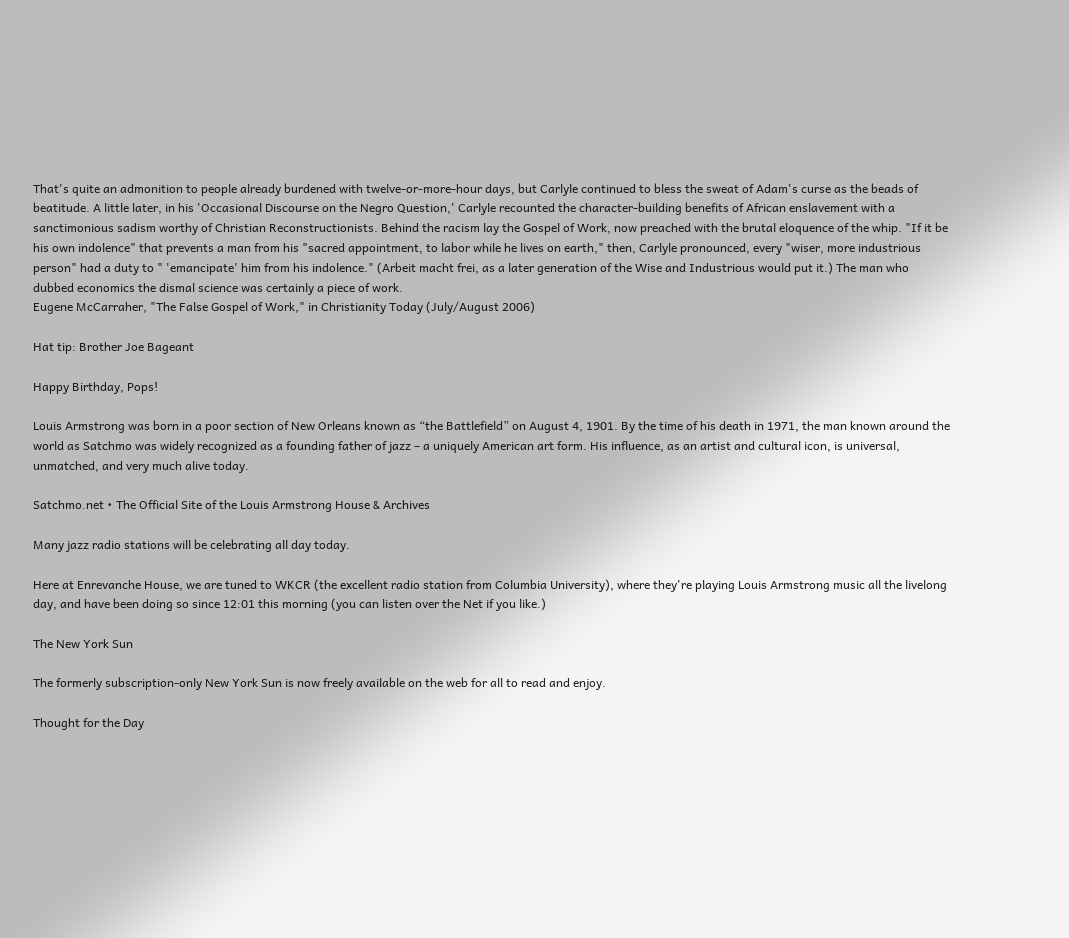That's quite an admonition to people already burdened with twelve-or-more-hour days, but Carlyle continued to bless the sweat of Adam's curse as the beads of beatitude. A little later, in his 'Occasional Discourse on the Negro Question,' Carlyle recounted the character-building benefits of African enslavement with a sanctimonious sadism worthy of Christian Reconstructionists. Behind the racism lay the Gospel of Work, now preached with the brutal eloquence of the whip. "If it be his own indolence" that prevents a man from his "sacred appointment, to labor while he lives on earth," then, Carlyle pronounced, every "wiser, more industrious person" had a duty to " 'emancipate' him from his indolence." (Arbeit macht frei, as a later generation of the Wise and Industrious would put it.) The man who dubbed economics the dismal science was certainly a piece of work.
Eugene McCarraher, "The False Gospel of Work," in Christianity Today (July/August 2006)

Hat tip: Brother Joe Bageant

Happy Birthday, Pops!

Louis Armstrong was born in a poor section of New Orleans known as “the Battlefield” on August 4, 1901. By the time of his death in 1971, the man known around the world as Satchmo was widely recognized as a founding father of jazz – a uniquely American art form. His influence, as an artist and cultural icon, is universal, unmatched, and very much alive today.

Satchmo.net • The Official Site of the Louis Armstrong House & Archives

Many jazz radio stations will be celebrating all day today.

Here at Enrevanche House, we are tuned to WKCR (the excellent radio station from Columbia University), where they're playing Louis Armstrong music all the livelong day, and have been doing so since 12:01 this morning (you can listen over the Net if you like.)

The New York Sun

The formerly subscription-only New York Sun is now freely available on the web for all to read and enjoy.

Thought for the Day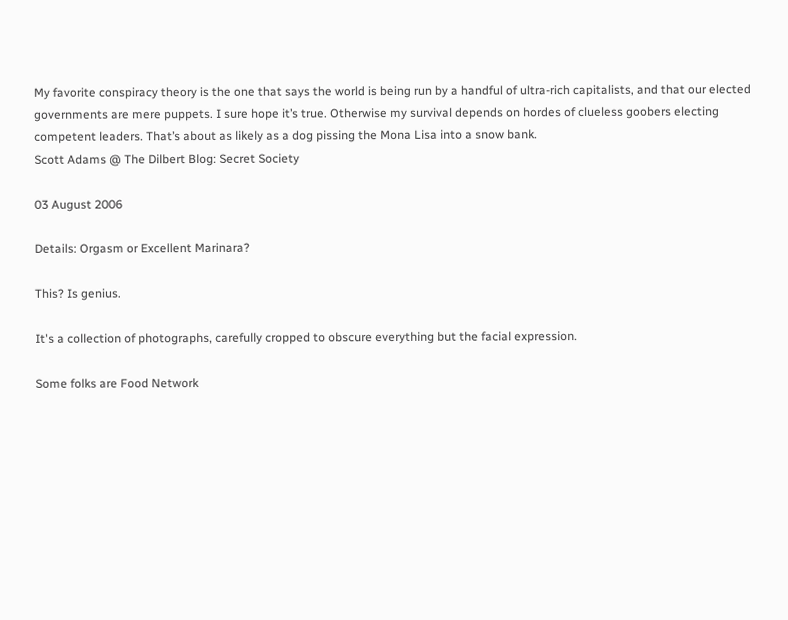My favorite conspiracy theory is the one that says the world is being run by a handful of ultra-rich capitalists, and that our elected governments are mere puppets. I sure hope it’s true. Otherwise my survival depends on hordes of clueless goobers electing competent leaders. That’s about as likely as a dog pissing the Mona Lisa into a snow bank.
Scott Adams @ The Dilbert Blog: Secret Society

03 August 2006

Details: Orgasm or Excellent Marinara?

This? Is genius.

It's a collection of photographs, carefully cropped to obscure everything but the facial expression.

Some folks are Food Network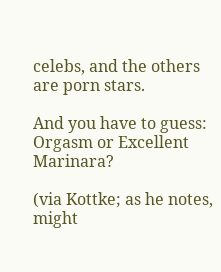celebs, and the others are porn stars.

And you have to guess: Orgasm or Excellent Marinara?

(via Kottke; as he notes, might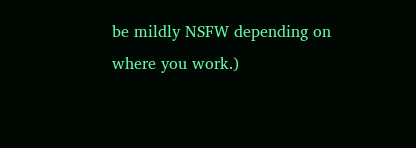be mildly NSFW depending on where you work.)